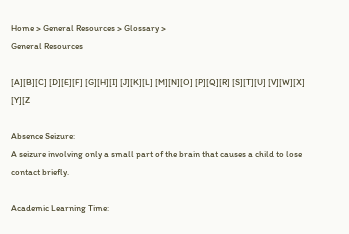Home > General Resources > Glossary >
General Resources

[A][B][C] [D][E][F] [G][H][I] [J][K][L] [M][N][O] [P][Q][R] [S][T][U] [V][W][X] [Y][Z

Absence Seizure:
A seizure involving only a small part of the brain that causes a child to lose contact briefly.

Academic Learning Time: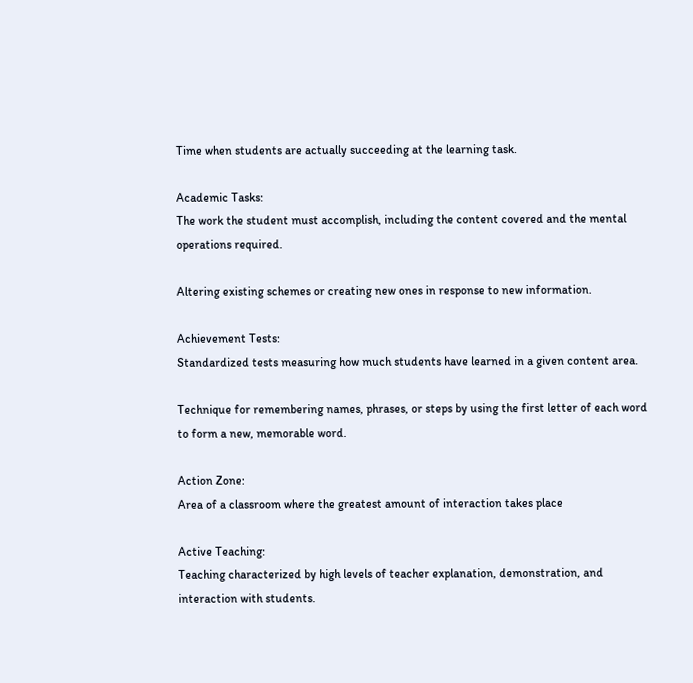Time when students are actually succeeding at the learning task.

Academic Tasks:
The work the student must accomplish, including the content covered and the mental operations required.

Altering existing schemes or creating new ones in response to new information.

Achievement Tests:
Standardized tests measuring how much students have learned in a given content area.

Technique for remembering names, phrases, or steps by using the first letter of each word to form a new, memorable word.

Action Zone:
Area of a classroom where the greatest amount of interaction takes place

Active Teaching:
Teaching characterized by high levels of teacher explanation, demonstration, and interaction with students.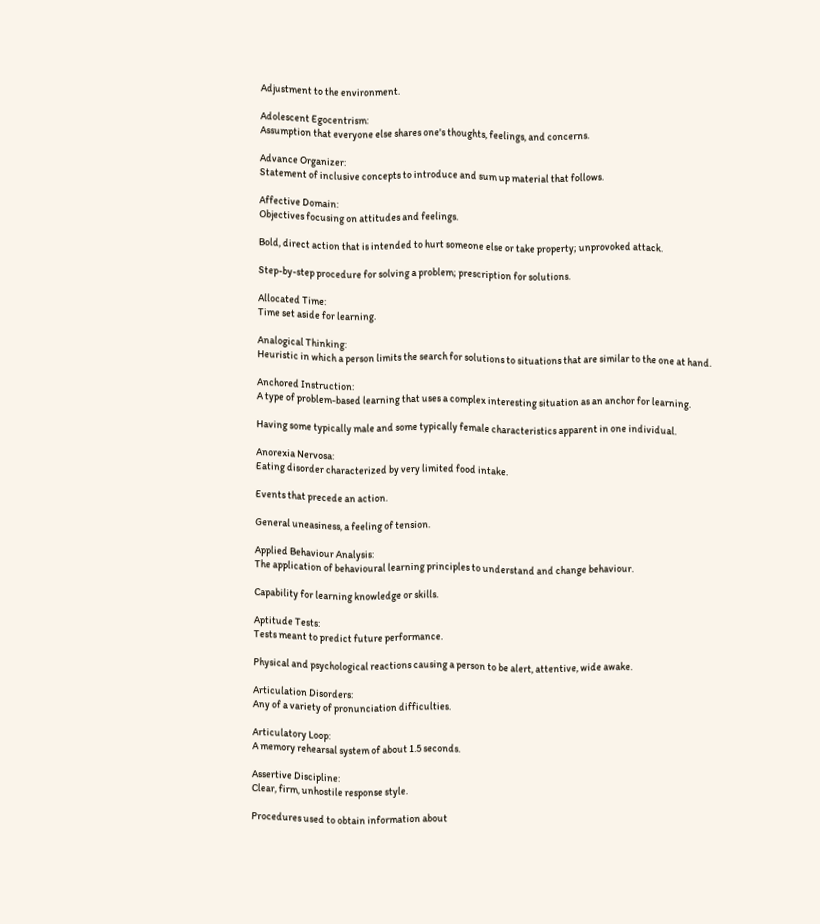Adjustment to the environment.

Adolescent Egocentrism:
Assumption that everyone else shares one's thoughts, feelings, and concerns.

Advance Organizer:
Statement of inclusive concepts to introduce and sum up material that follows.

Affective Domain:
Objectives focusing on attitudes and feelings.

Bold, direct action that is intended to hurt someone else or take property; unprovoked attack.

Step-by-step procedure for solving a problem; prescription for solutions.

Allocated Time:
Time set aside for learning.

Analogical Thinking:
Heuristic in which a person limits the search for solutions to situations that are similar to the one at hand.

Anchored Instruction:
A type of problem-based learning that uses a complex interesting situation as an anchor for learning.

Having some typically male and some typically female characteristics apparent in one individual.

Anorexia Nervosa:
Eating disorder characterized by very limited food intake.

Events that precede an action.

General uneasiness, a feeling of tension.

Applied Behaviour Analysis:
The application of behavioural learning principles to understand and change behaviour.

Capability for learning knowledge or skills.

Aptitude Tests:
Tests meant to predict future performance.

Physical and psychological reactions causing a person to be alert, attentive, wide awake.

Articulation Disorders:
Any of a variety of pronunciation difficulties.

Articulatory Loop:
A memory rehearsal system of about 1.5 seconds.

Assertive Discipline:
Clear, firm, unhostile response style.

Procedures used to obtain information about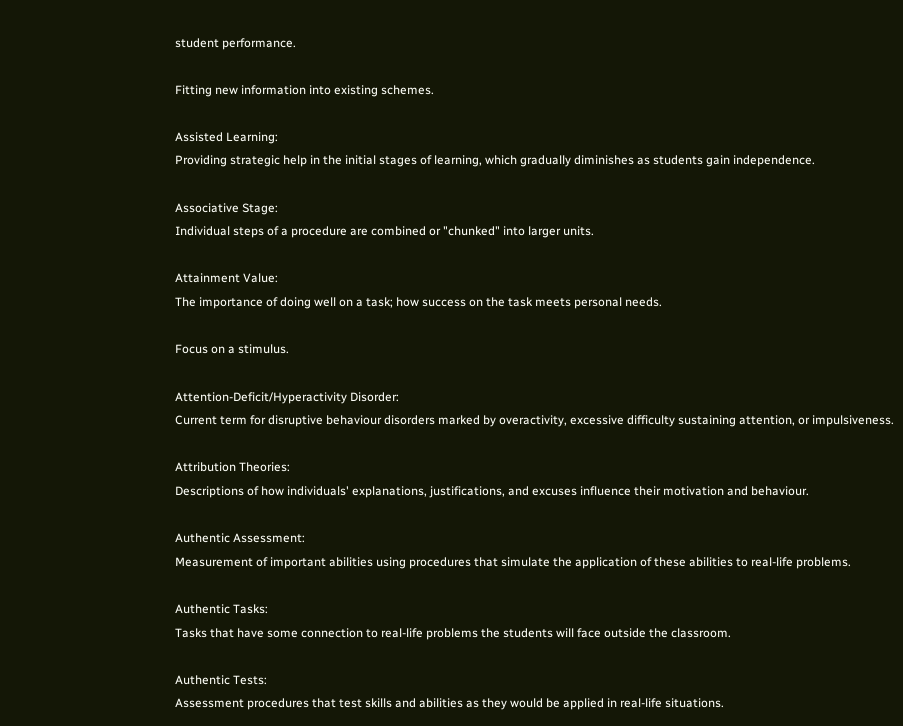student performance.

Fitting new information into existing schemes.

Assisted Learning:
Providing strategic help in the initial stages of learning, which gradually diminishes as students gain independence.

Associative Stage:
Individual steps of a procedure are combined or "chunked" into larger units.

Attainment Value:
The importance of doing well on a task; how success on the task meets personal needs.

Focus on a stimulus.

Attention-Deficit/Hyperactivity Disorder:
Current term for disruptive behaviour disorders marked by overactivity, excessive difficulty sustaining attention, or impulsiveness.

Attribution Theories:
Descriptions of how individuals' explanations, justifications, and excuses influence their motivation and behaviour.

Authentic Assessment:
Measurement of important abilities using procedures that simulate the application of these abilities to real-life problems.

Authentic Tasks:
Tasks that have some connection to real-life problems the students will face outside the classroom.

Authentic Tests:
Assessment procedures that test skills and abilities as they would be applied in real-life situations.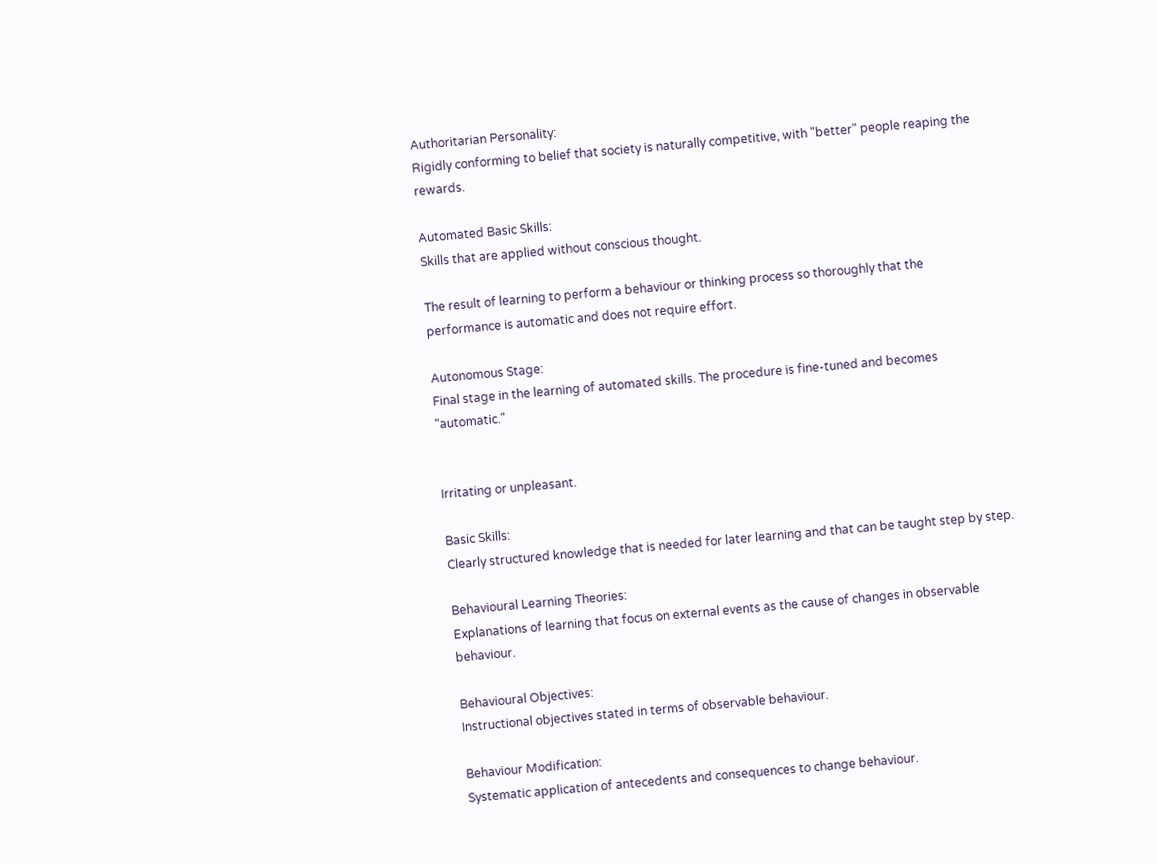Authoritarian Personality:
Rigidly conforming to belief that society is naturally competitive, with "better" people reaping the rewards.

Automated Basic Skills:
Skills that are applied without conscious thought.

The result of learning to perform a behaviour or thinking process so thoroughly that the performance is automatic and does not require effort.

Autonomous Stage:
Final stage in the learning of automated skills. The procedure is fine-tuned and becomes "automatic."


Irritating or unpleasant.

Basic Skills:
Clearly structured knowledge that is needed for later learning and that can be taught step by step.

Behavioural Learning Theories:
Explanations of learning that focus on external events as the cause of changes in observable behaviour.

Behavioural Objectives:
Instructional objectives stated in terms of observable behaviour.

Behaviour Modification:
Systematic application of antecedents and consequences to change behaviour.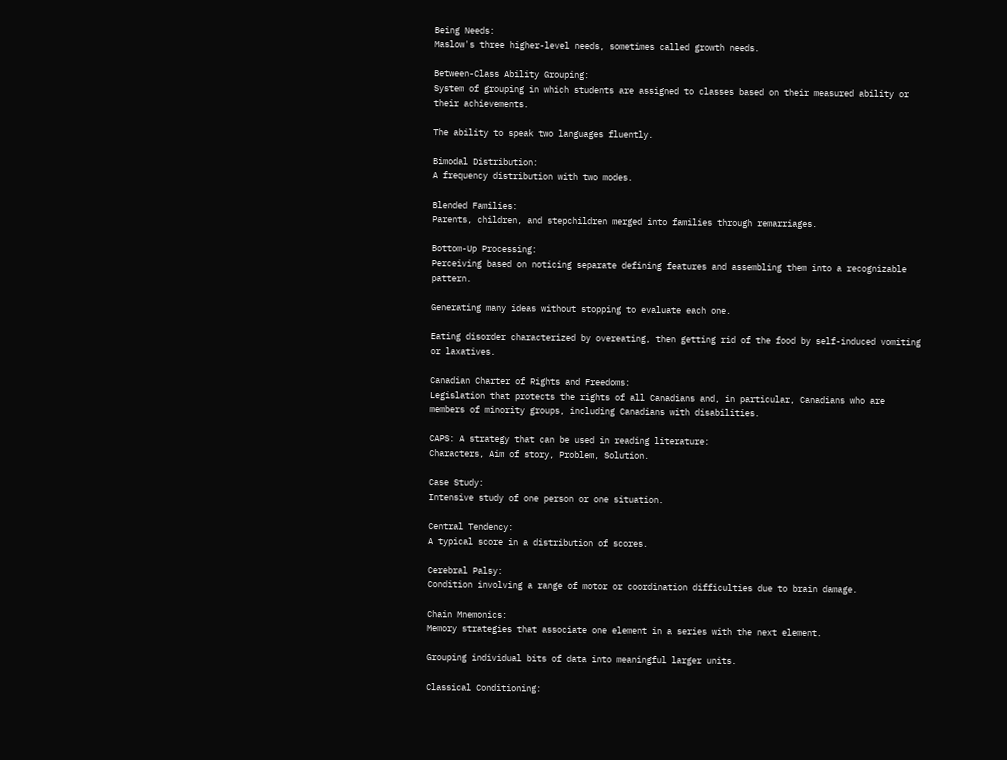Being Needs:
Maslow's three higher-level needs, sometimes called growth needs.

Between-Class Ability Grouping:
System of grouping in which students are assigned to classes based on their measured ability or their achievements.

The ability to speak two languages fluently.

Bimodal Distribution:
A frequency distribution with two modes.

Blended Families:
Parents, children, and stepchildren merged into families through remarriages.

Bottom-Up Processing:
Perceiving based on noticing separate defining features and assembling them into a recognizable pattern.

Generating many ideas without stopping to evaluate each one.

Eating disorder characterized by overeating, then getting rid of the food by self-induced vomiting or laxatives.

Canadian Charter of Rights and Freedoms:
Legislation that protects the rights of all Canadians and, in particular, Canadians who are members of minority groups, including Canadians with disabilities.

CAPS: A strategy that can be used in reading literature:
Characters, Aim of story, Problem, Solution.

Case Study:
Intensive study of one person or one situation.

Central Tendency:
A typical score in a distribution of scores.

Cerebral Palsy:
Condition involving a range of motor or coordination difficulties due to brain damage.

Chain Mnemonics:
Memory strategies that associate one element in a series with the next element.

Grouping individual bits of data into meaningful larger units.

Classical Conditioning: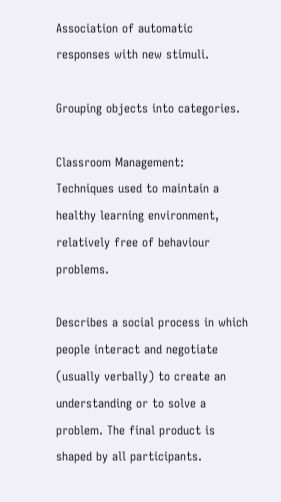Association of automatic responses with new stimuli.

Grouping objects into categories.

Classroom Management:
Techniques used to maintain a healthy learning environment, relatively free of behaviour problems.

Describes a social process in which people interact and negotiate (usually verbally) to create an understanding or to solve a problem. The final product is shaped by all participants.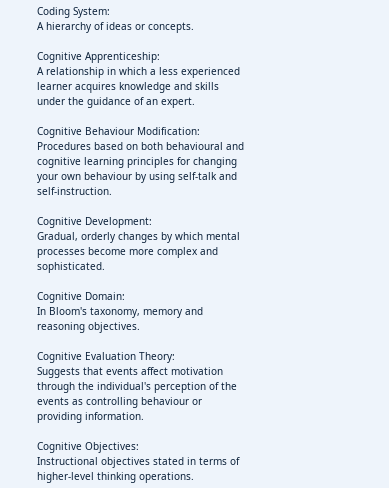Coding System:
A hierarchy of ideas or concepts.

Cognitive Apprenticeship:
A relationship in which a less experienced learner acquires knowledge and skills under the guidance of an expert.

Cognitive Behaviour Modification:
Procedures based on both behavioural and cognitive learning principles for changing your own behaviour by using self-talk and self-instruction.

Cognitive Development:
Gradual, orderly changes by which mental processes become more complex and sophisticated.

Cognitive Domain:
In Bloom's taxonomy, memory and reasoning objectives.

Cognitive Evaluation Theory:
Suggests that events affect motivation through the individual's perception of the events as controlling behaviour or providing information.

Cognitive Objectives:
Instructional objectives stated in terms of higher-level thinking operations.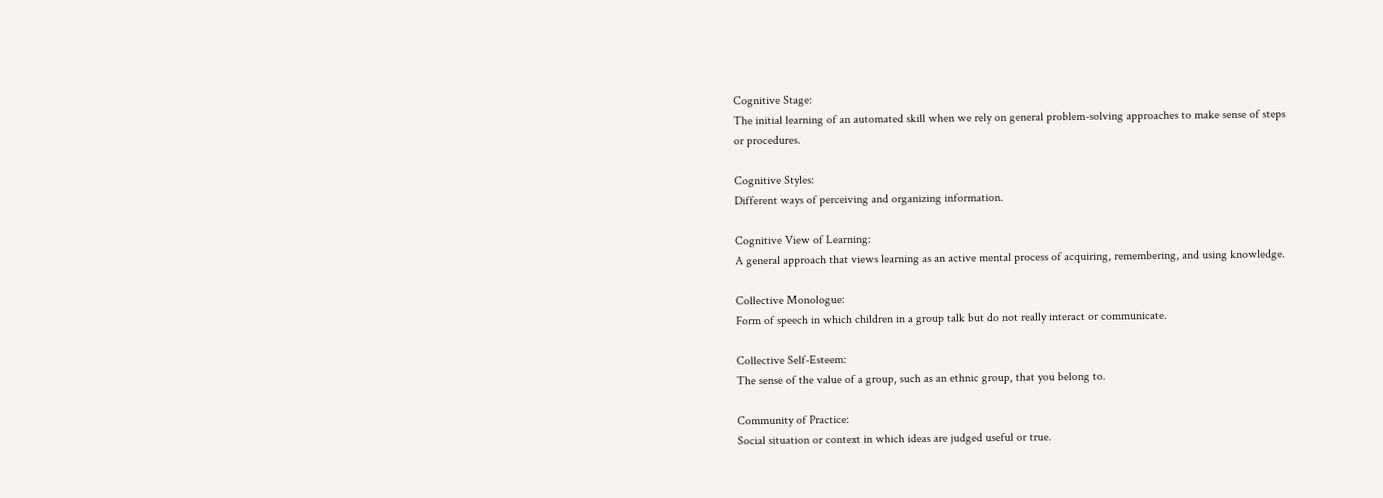Cognitive Stage:
The initial learning of an automated skill when we rely on general problem-solving approaches to make sense of steps or procedures.

Cognitive Styles:
Different ways of perceiving and organizing information.

Cognitive View of Learning:
A general approach that views learning as an active mental process of acquiring, remembering, and using knowledge.

Collective Monologue:
Form of speech in which children in a group talk but do not really interact or communicate.

Collective Self-Esteem:
The sense of the value of a group, such as an ethnic group, that you belong to.

Community of Practice:
Social situation or context in which ideas are judged useful or true.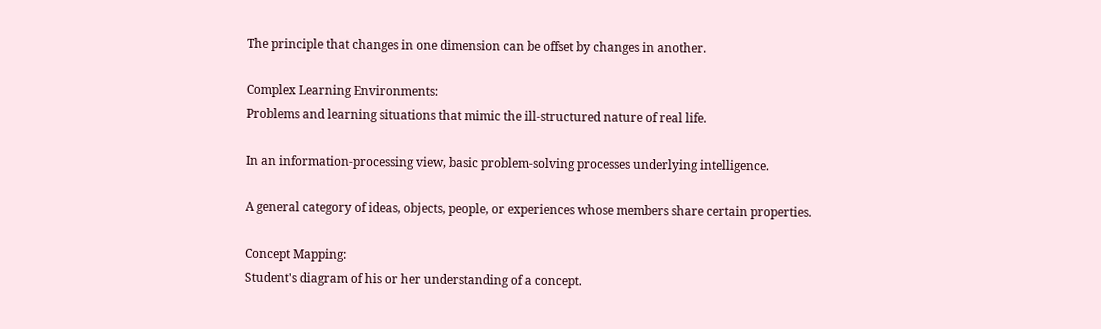The principle that changes in one dimension can be offset by changes in another.

Complex Learning Environments:
Problems and learning situations that mimic the ill-structured nature of real life.

In an information-processing view, basic problem-solving processes underlying intelligence.

A general category of ideas, objects, people, or experiences whose members share certain properties.

Concept Mapping:
Student's diagram of his or her understanding of a concept.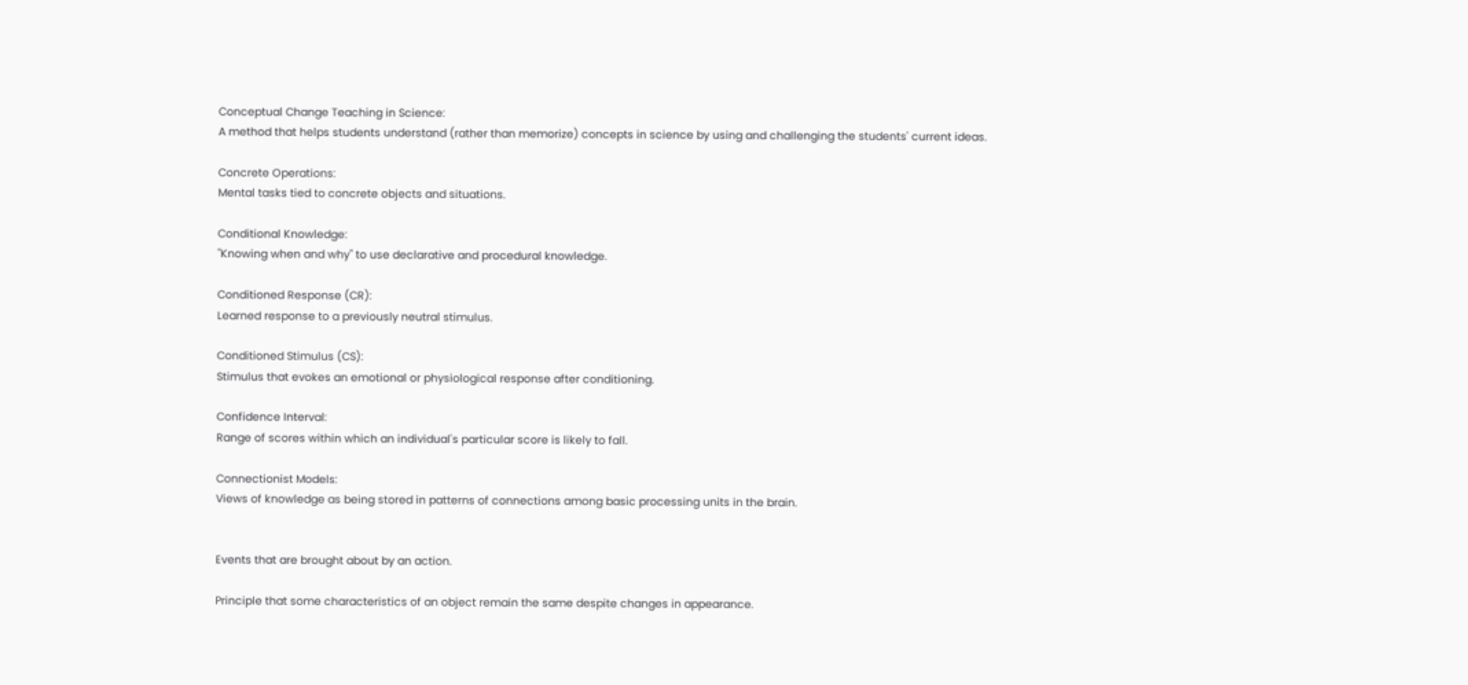Conceptual Change Teaching in Science:
A method that helps students understand (rather than memorize) concepts in science by using and challenging the students' current ideas.

Concrete Operations:
Mental tasks tied to concrete objects and situations.

Conditional Knowledge:
"Knowing when and why" to use declarative and procedural knowledge.

Conditioned Response (CR):
Learned response to a previously neutral stimulus.

Conditioned Stimulus (CS):
Stimulus that evokes an emotional or physiological response after conditioning.

Confidence Interval:
Range of scores within which an individual's particular score is likely to fall.

Connectionist Models:
Views of knowledge as being stored in patterns of connections among basic processing units in the brain.


Events that are brought about by an action.

Principle that some characteristics of an object remain the same despite changes in appearance.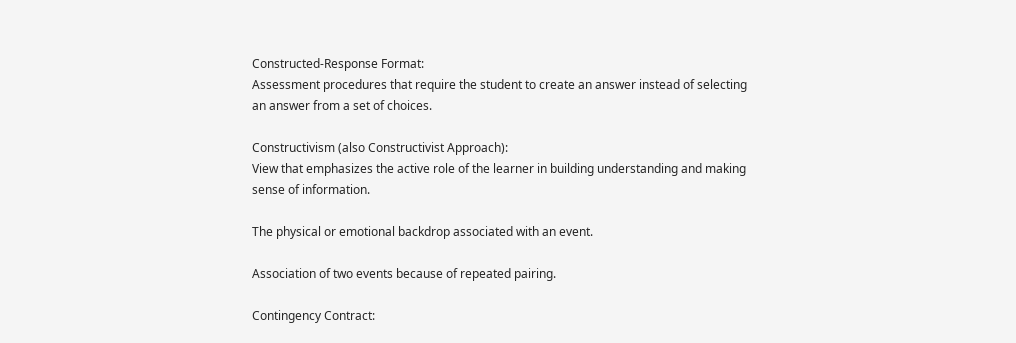Constructed-Response Format:
Assessment procedures that require the student to create an answer instead of selecting an answer from a set of choices.

Constructivism (also Constructivist Approach):
View that emphasizes the active role of the learner in building understanding and making sense of information.

The physical or emotional backdrop associated with an event.

Association of two events because of repeated pairing.

Contingency Contract: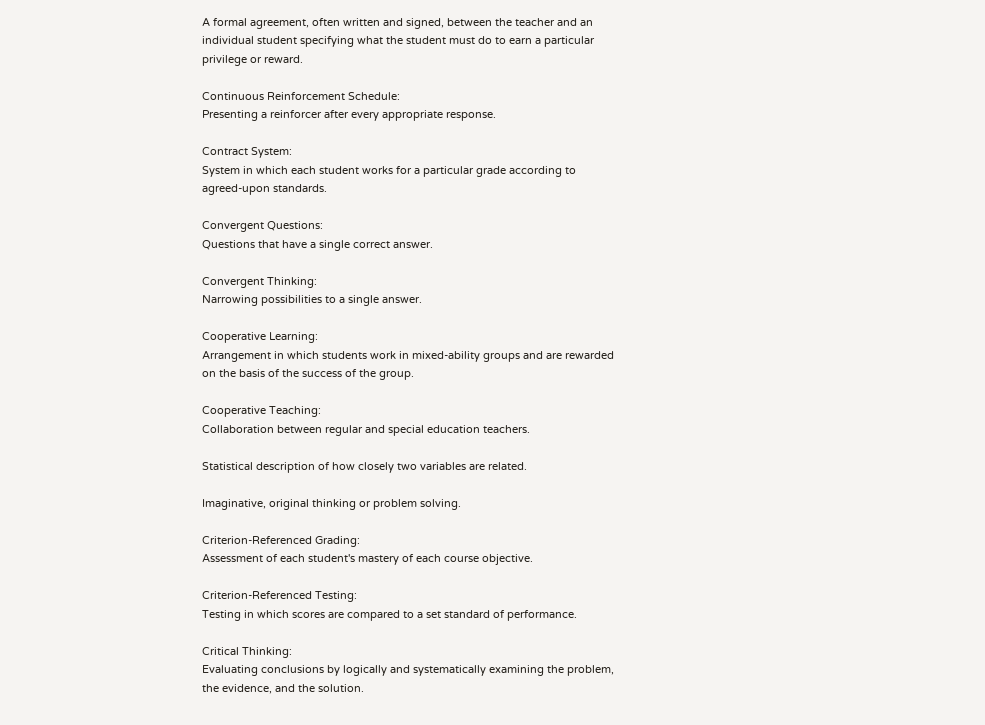A formal agreement, often written and signed, between the teacher and an individual student specifying what the student must do to earn a particular privilege or reward.

Continuous Reinforcement Schedule:
Presenting a reinforcer after every appropriate response.

Contract System:
System in which each student works for a particular grade according to agreed-upon standards.

Convergent Questions:
Questions that have a single correct answer.

Convergent Thinking:
Narrowing possibilities to a single answer.

Cooperative Learning:
Arrangement in which students work in mixed-ability groups and are rewarded on the basis of the success of the group.

Cooperative Teaching:
Collaboration between regular and special education teachers.

Statistical description of how closely two variables are related.

Imaginative, original thinking or problem solving.

Criterion-Referenced Grading:
Assessment of each student's mastery of each course objective.

Criterion-Referenced Testing:
Testing in which scores are compared to a set standard of performance.

Critical Thinking:
Evaluating conclusions by logically and systematically examining the problem, the evidence, and the solution.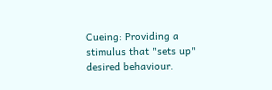Cueing: Providing a stimulus that "sets up" desired behaviour.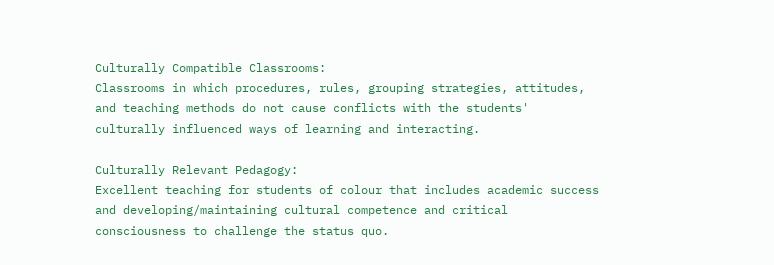Culturally Compatible Classrooms:
Classrooms in which procedures, rules, grouping strategies, attitudes, and teaching methods do not cause conflicts with the students' culturally influenced ways of learning and interacting.

Culturally Relevant Pedagogy:
Excellent teaching for students of colour that includes academic success and developing/maintaining cultural competence and critical consciousness to challenge the status quo.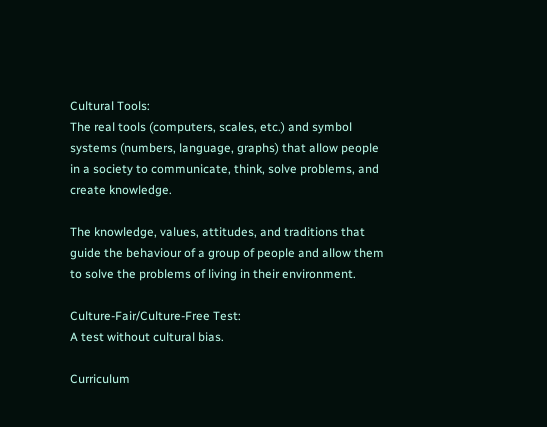Cultural Tools:
The real tools (computers, scales, etc.) and symbol systems (numbers, language, graphs) that allow people in a society to communicate, think, solve problems, and create knowledge.

The knowledge, values, attitudes, and traditions that guide the behaviour of a group of people and allow them to solve the problems of living in their environment.

Culture-Fair/Culture-Free Test:
A test without cultural bias.

Curriculum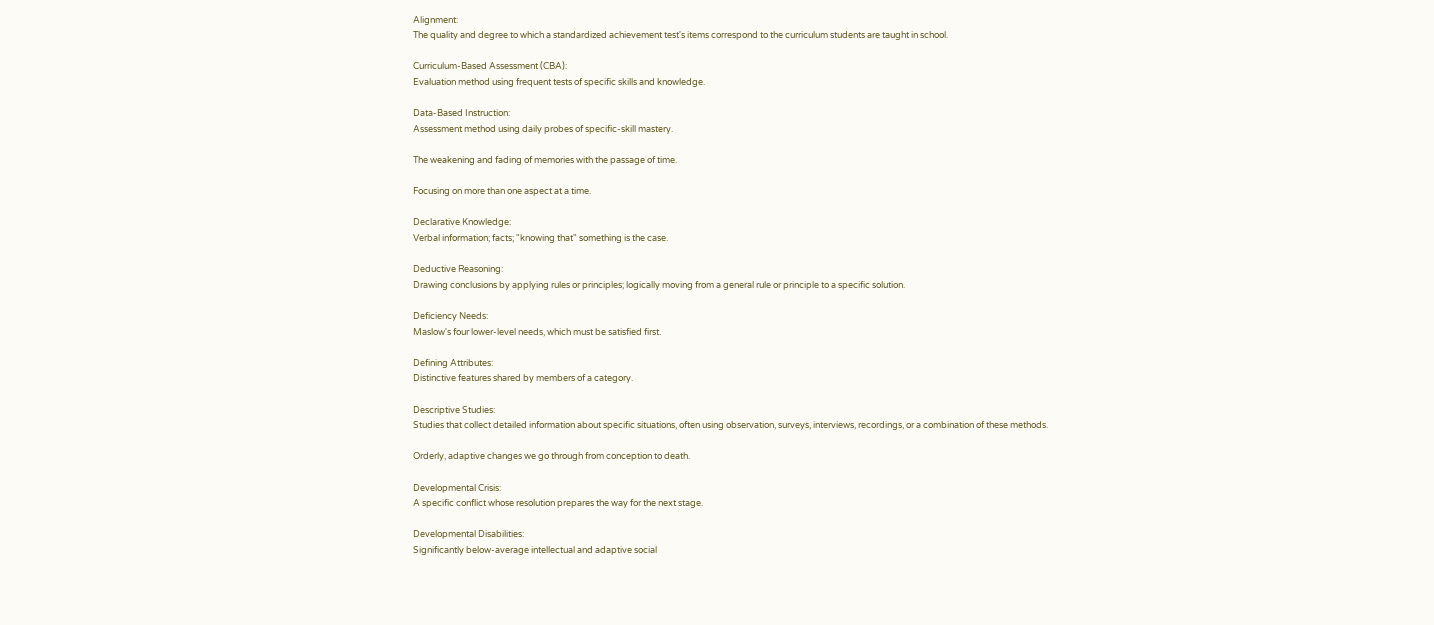Alignment:
The quality and degree to which a standardized achievement test's items correspond to the curriculum students are taught in school.

Curriculum-Based Assessment (CBA):
Evaluation method using frequent tests of specific skills and knowledge.

Data-Based Instruction:
Assessment method using daily probes of specific-skill mastery.

The weakening and fading of memories with the passage of time.

Focusing on more than one aspect at a time.

Declarative Knowledge:
Verbal information; facts; "knowing that" something is the case.

Deductive Reasoning:
Drawing conclusions by applying rules or principles; logically moving from a general rule or principle to a specific solution.

Deficiency Needs:
Maslow's four lower-level needs, which must be satisfied first.

Defining Attributes:
Distinctive features shared by members of a category.

Descriptive Studies:
Studies that collect detailed information about specific situations, often using observation, surveys, interviews, recordings, or a combination of these methods.

Orderly, adaptive changes we go through from conception to death.

Developmental Crisis:
A specific conflict whose resolution prepares the way for the next stage.

Developmental Disabilities:
Significantly below-average intellectual and adaptive social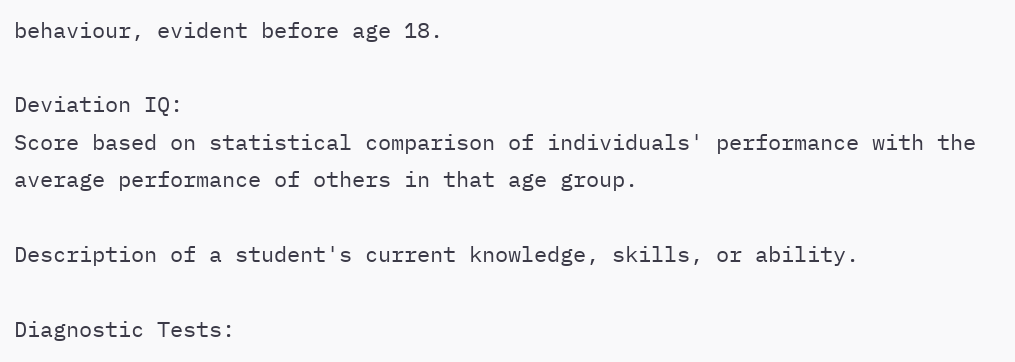behaviour, evident before age 18.

Deviation IQ:
Score based on statistical comparison of individuals' performance with the average performance of others in that age group.

Description of a student's current knowledge, skills, or ability.

Diagnostic Tests: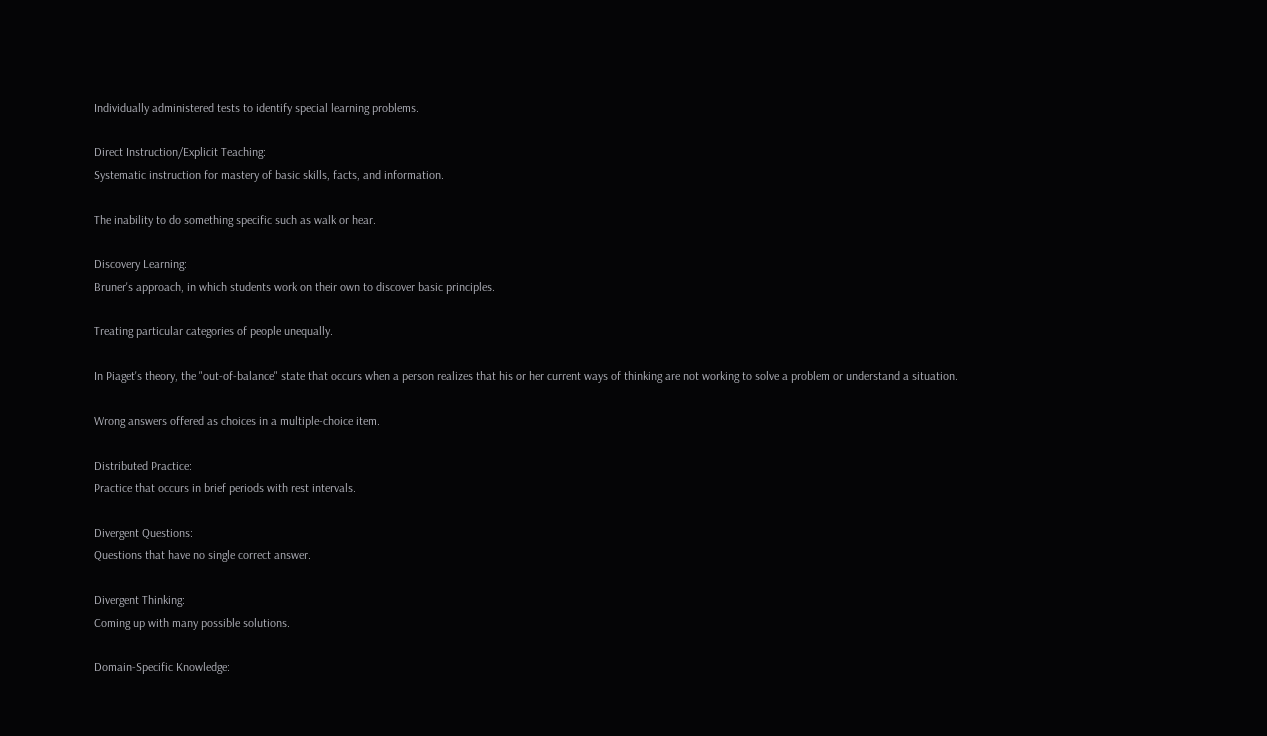Individually administered tests to identify special learning problems.

Direct Instruction/Explicit Teaching:
Systematic instruction for mastery of basic skills, facts, and information.

The inability to do something specific such as walk or hear.

Discovery Learning:
Bruner's approach, in which students work on their own to discover basic principles.

Treating particular categories of people unequally.

In Piaget's theory, the "out-of-balance" state that occurs when a person realizes that his or her current ways of thinking are not working to solve a problem or understand a situation.

Wrong answers offered as choices in a multiple-choice item.

Distributed Practice:
Practice that occurs in brief periods with rest intervals.

Divergent Questions:
Questions that have no single correct answer.

Divergent Thinking:
Coming up with many possible solutions.

Domain-Specific Knowledge: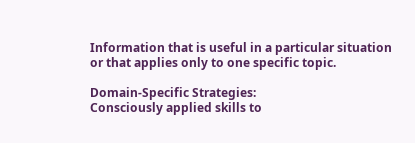Information that is useful in a particular situation or that applies only to one specific topic.

Domain-Specific Strategies:
Consciously applied skills to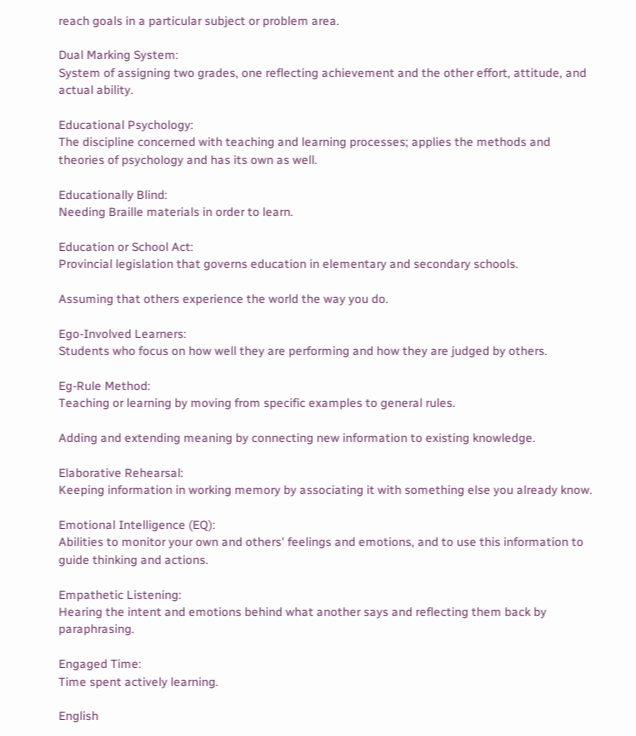reach goals in a particular subject or problem area.

Dual Marking System:
System of assigning two grades, one reflecting achievement and the other effort, attitude, and actual ability.

Educational Psychology:
The discipline concerned with teaching and learning processes; applies the methods and theories of psychology and has its own as well.

Educationally Blind:
Needing Braille materials in order to learn.

Education or School Act:
Provincial legislation that governs education in elementary and secondary schools.

Assuming that others experience the world the way you do.

Ego-Involved Learners:
Students who focus on how well they are performing and how they are judged by others.

Eg-Rule Method:
Teaching or learning by moving from specific examples to general rules.

Adding and extending meaning by connecting new information to existing knowledge.

Elaborative Rehearsal:
Keeping information in working memory by associating it with something else you already know.

Emotional Intelligence (EQ):
Abilities to monitor your own and others' feelings and emotions, and to use this information to guide thinking and actions.

Empathetic Listening:
Hearing the intent and emotions behind what another says and reflecting them back by paraphrasing.

Engaged Time:
Time spent actively learning.

English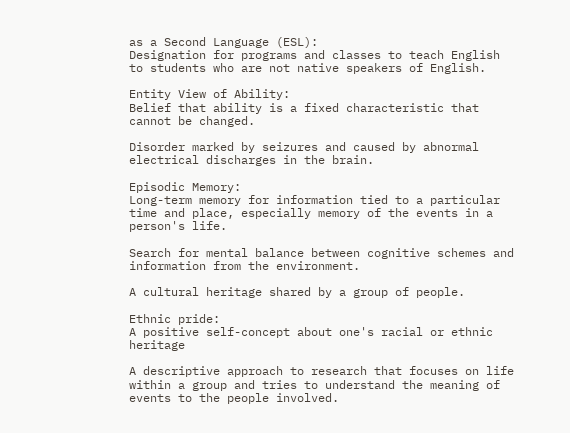as a Second Language (ESL):
Designation for programs and classes to teach English to students who are not native speakers of English.

Entity View of Ability:
Belief that ability is a fixed characteristic that cannot be changed.

Disorder marked by seizures and caused by abnormal electrical discharges in the brain.

Episodic Memory:
Long-term memory for information tied to a particular time and place, especially memory of the events in a person's life.

Search for mental balance between cognitive schemes and information from the environment.

A cultural heritage shared by a group of people.

Ethnic pride:
A positive self-concept about one's racial or ethnic heritage

A descriptive approach to research that focuses on life within a group and tries to understand the meaning of events to the people involved.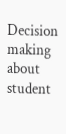Decision making about student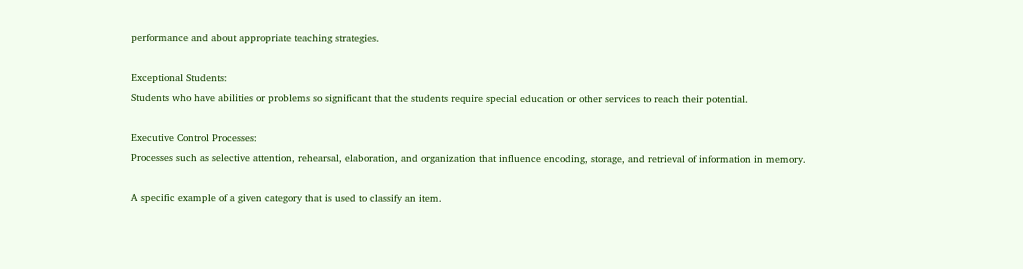performance and about appropriate teaching strategies.

Exceptional Students:
Students who have abilities or problems so significant that the students require special education or other services to reach their potential.

Executive Control Processes:
Processes such as selective attention, rehearsal, elaboration, and organization that influence encoding, storage, and retrieval of information in memory.

A specific example of a given category that is used to classify an item.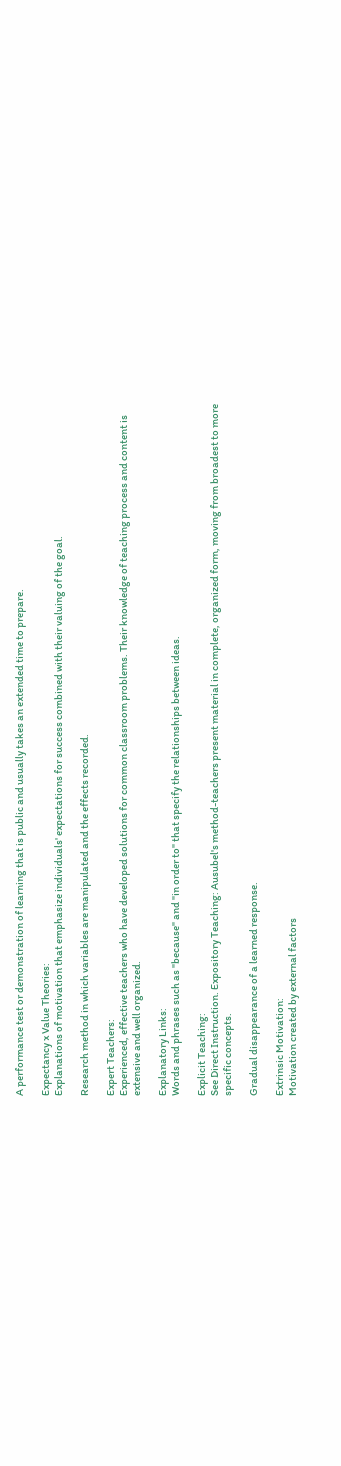A performance test or demonstration of learning that is public and usually takes an extended time to prepare.

Expectancy x Value Theories:
Explanations of motivation that emphasize individuals' expectations for success combined with their valuing of the goal.

Research method in which variables are manipulated and the effects recorded.

Expert Teachers:
Experienced, effective teachers who have developed solutions for common classroom problems. Their knowledge of teaching process and content is extensive and well organized.

Explanatory Links:
Words and phrases such as "because" and "in order to" that specify the relationships between ideas.

Explicit Teaching:
See Direct Instruction. Expository Teaching: Ausubel's method-teachers present material in complete, organized form, moving from broadest to more specific concepts.

Gradual disappearance of a learned response.

Extrinsic Motivation:
Motivation created by external factors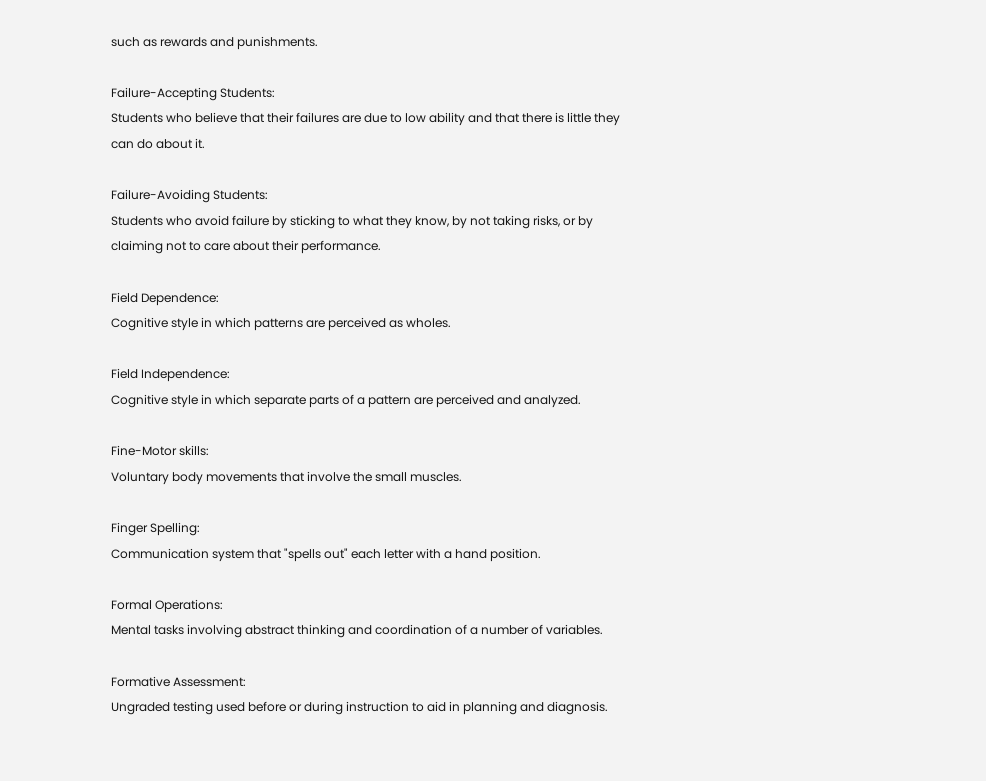such as rewards and punishments.

Failure-Accepting Students:
Students who believe that their failures are due to low ability and that there is little they can do about it.

Failure-Avoiding Students:
Students who avoid failure by sticking to what they know, by not taking risks, or by claiming not to care about their performance.

Field Dependence:
Cognitive style in which patterns are perceived as wholes.

Field Independence:
Cognitive style in which separate parts of a pattern are perceived and analyzed.

Fine-Motor skills:
Voluntary body movements that involve the small muscles.

Finger Spelling:
Communication system that "spells out" each letter with a hand position.

Formal Operations:
Mental tasks involving abstract thinking and coordination of a number of variables.

Formative Assessment:
Ungraded testing used before or during instruction to aid in planning and diagnosis.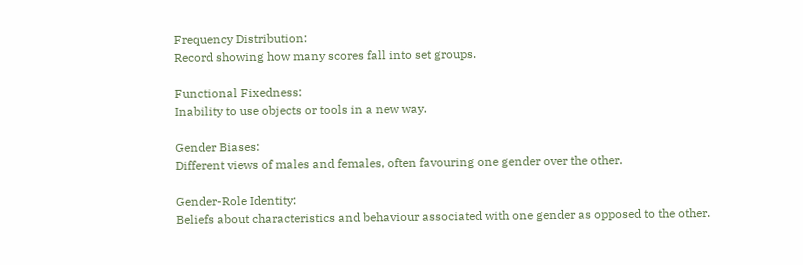Frequency Distribution:
Record showing how many scores fall into set groups.

Functional Fixedness:
Inability to use objects or tools in a new way.

Gender Biases:
Different views of males and females, often favouring one gender over the other.

Gender-Role Identity:
Beliefs about characteristics and behaviour associated with one gender as opposed to the other.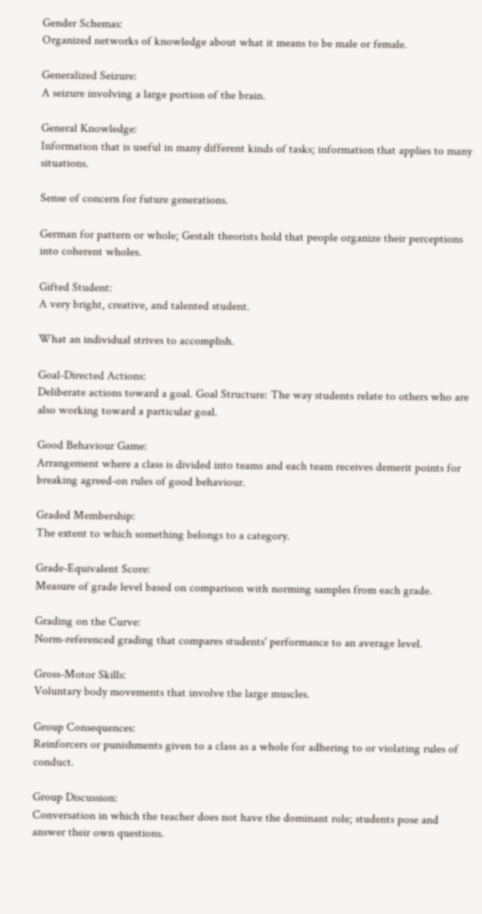Gender Schemas:
Organized networks of knowledge about what it means to be male or female.

Generalized Seizure:
A seizure involving a large portion of the brain.

General Knowledge:
Information that is useful in many different kinds of tasks; information that applies to many situations.

Sense of concern for future generations.

German for pattern or whole; Gestalt theorists hold that people organize their perceptions into coherent wholes.

Gifted Student:
A very bright, creative, and talented student.

What an individual strives to accomplish.

Goal-Directed Actions:
Deliberate actions toward a goal. Goal Structure: The way students relate to others who are also working toward a particular goal.

Good Behaviour Game:
Arrangement where a class is divided into teams and each team receives demerit points for breaking agreed-on rules of good behaviour.

Graded Membership:
The extent to which something belongs to a category.

Grade-Equivalent Score:
Measure of grade level based on comparison with norming samples from each grade.

Grading on the Curve:
Norm-referenced grading that compares students' performance to an average level.

Gross-Motor Skills:
Voluntary body movements that involve the large muscles.

Group Consequences:
Reinforcers or punishments given to a class as a whole for adhering to or violating rules of conduct.

Group Discussion:
Conversation in which the teacher does not have the dominant role; students pose and answer their own questions.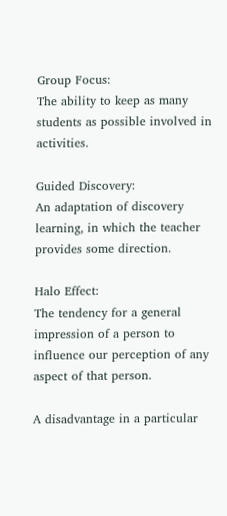Group Focus:
The ability to keep as many students as possible involved in activities.

Guided Discovery:
An adaptation of discovery learning, in which the teacher provides some direction.

Halo Effect:
The tendency for a general impression of a person to influence our perception of any aspect of that person.

A disadvantage in a particular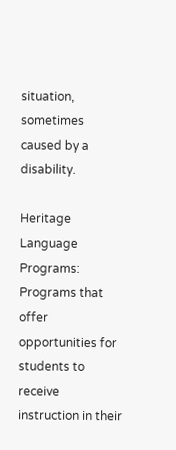situation, sometimes caused by a disability.

Heritage Language Programs:
Programs that offer opportunities for students to receive instruction in their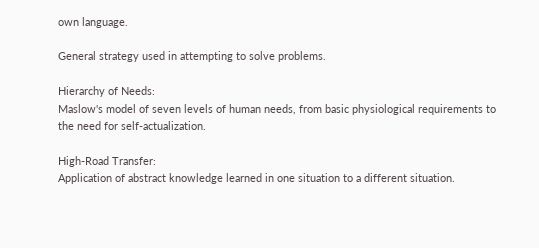own language.

General strategy used in attempting to solve problems.

Hierarchy of Needs:
Maslow's model of seven levels of human needs, from basic physiological requirements to the need for self-actualization.

High-Road Transfer:
Application of abstract knowledge learned in one situation to a different situation.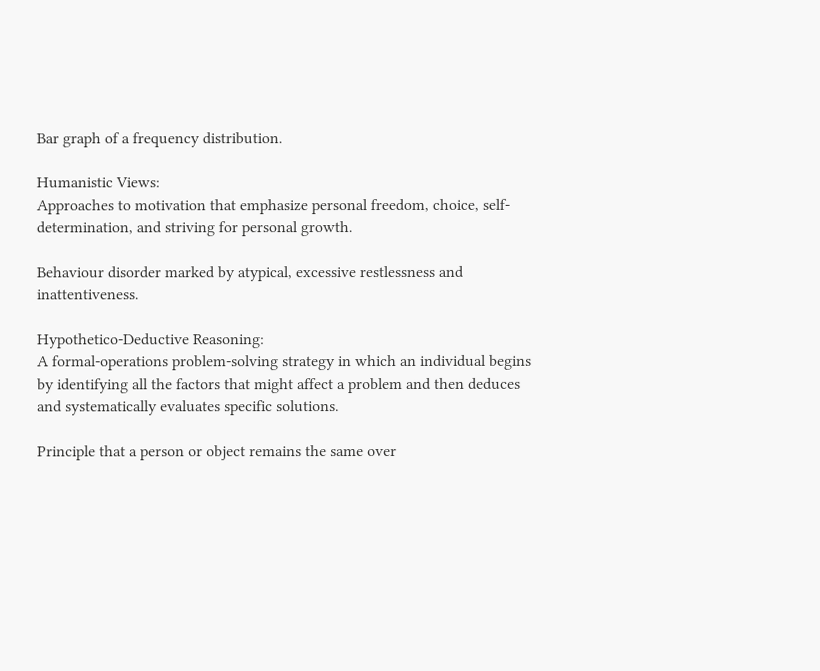Bar graph of a frequency distribution.

Humanistic Views:
Approaches to motivation that emphasize personal freedom, choice, self-determination, and striving for personal growth.

Behaviour disorder marked by atypical, excessive restlessness and inattentiveness.

Hypothetico-Deductive Reasoning:
A formal-operations problem-solving strategy in which an individual begins by identifying all the factors that might affect a problem and then deduces and systematically evaluates specific solutions.

Principle that a person or object remains the same over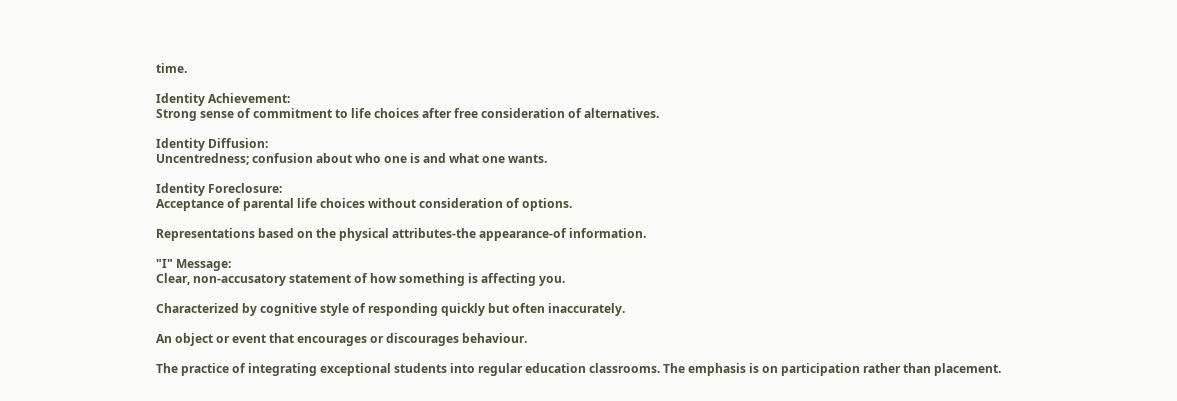time.

Identity Achievement:
Strong sense of commitment to life choices after free consideration of alternatives.

Identity Diffusion:
Uncentredness; confusion about who one is and what one wants.

Identity Foreclosure:
Acceptance of parental life choices without consideration of options.

Representations based on the physical attributes-the appearance-of information.

"I" Message:
Clear, non-accusatory statement of how something is affecting you.

Characterized by cognitive style of responding quickly but often inaccurately.

An object or event that encourages or discourages behaviour.

The practice of integrating exceptional students into regular education classrooms. The emphasis is on participation rather than placement.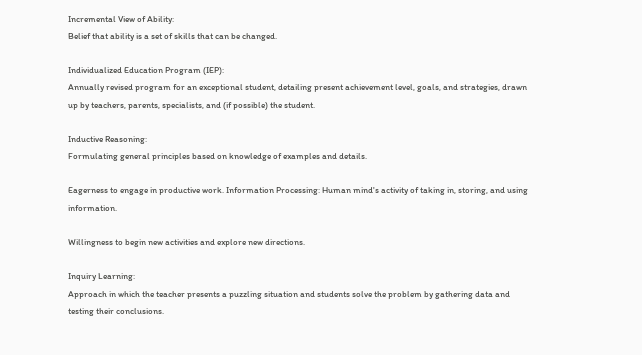Incremental View of Ability:
Belief that ability is a set of skills that can be changed.

Individualized Education Program (IEP):
Annually revised program for an exceptional student, detailing present achievement level, goals, and strategies, drawn up by teachers, parents, specialists, and (if possible) the student.

Inductive Reasoning:
Formulating general principles based on knowledge of examples and details.

Eagerness to engage in productive work. Information Processing: Human mind's activity of taking in, storing, and using information.

Willingness to begin new activities and explore new directions.

Inquiry Learning:
Approach in which the teacher presents a puzzling situation and students solve the problem by gathering data and testing their conclusions.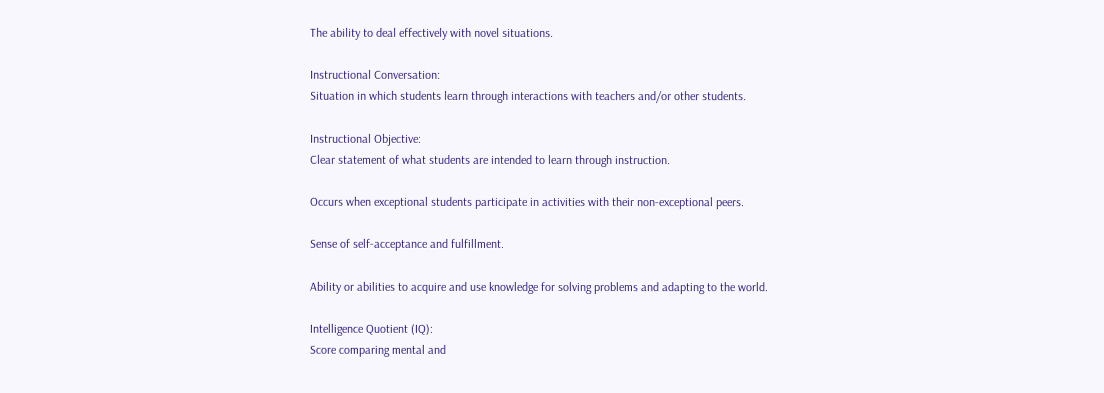The ability to deal effectively with novel situations.

Instructional Conversation:
Situation in which students learn through interactions with teachers and/or other students.

Instructional Objective:
Clear statement of what students are intended to learn through instruction.

Occurs when exceptional students participate in activities with their non-exceptional peers.

Sense of self-acceptance and fulfillment.

Ability or abilities to acquire and use knowledge for solving problems and adapting to the world.

Intelligence Quotient (IQ):
Score comparing mental and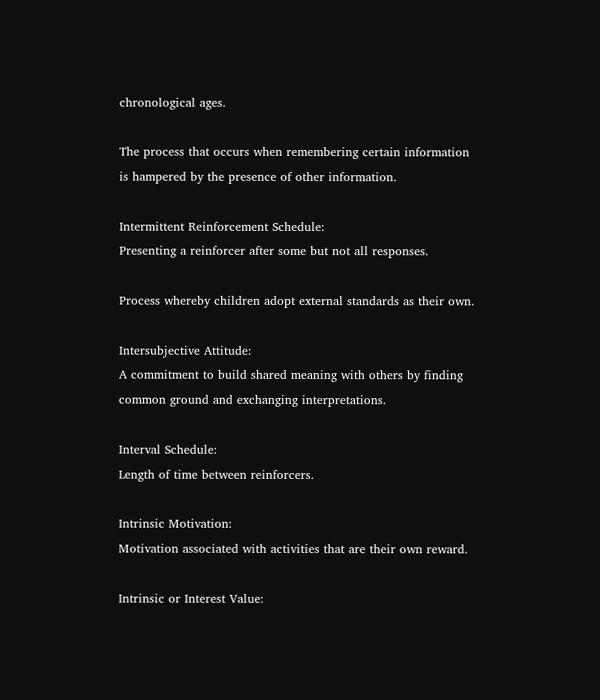chronological ages.

The process that occurs when remembering certain information is hampered by the presence of other information.

Intermittent Reinforcement Schedule:
Presenting a reinforcer after some but not all responses.

Process whereby children adopt external standards as their own.

Intersubjective Attitude:
A commitment to build shared meaning with others by finding common ground and exchanging interpretations.

Interval Schedule:
Length of time between reinforcers.

Intrinsic Motivation:
Motivation associated with activities that are their own reward.

Intrinsic or Interest Value: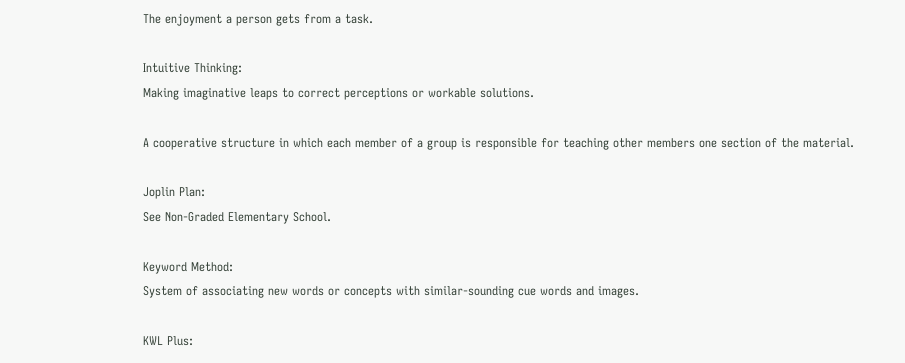The enjoyment a person gets from a task.

Intuitive Thinking:
Making imaginative leaps to correct perceptions or workable solutions.

A cooperative structure in which each member of a group is responsible for teaching other members one section of the material.

Joplin Plan:
See Non-Graded Elementary School.

Keyword Method:
System of associating new words or concepts with similar-sounding cue words and images.

KWL Plus: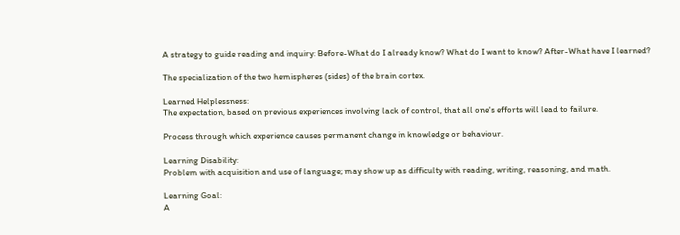A strategy to guide reading and inquiry: Before-What do I already know? What do I want to know? After-What have I learned?

The specialization of the two hemispheres (sides) of the brain cortex.

Learned Helplessness:
The expectation, based on previous experiences involving lack of control, that all one's efforts will lead to failure.

Process through which experience causes permanent change in knowledge or behaviour.

Learning Disability:
Problem with acquisition and use of language; may show up as difficulty with reading, writing, reasoning, and math.

Learning Goal:
A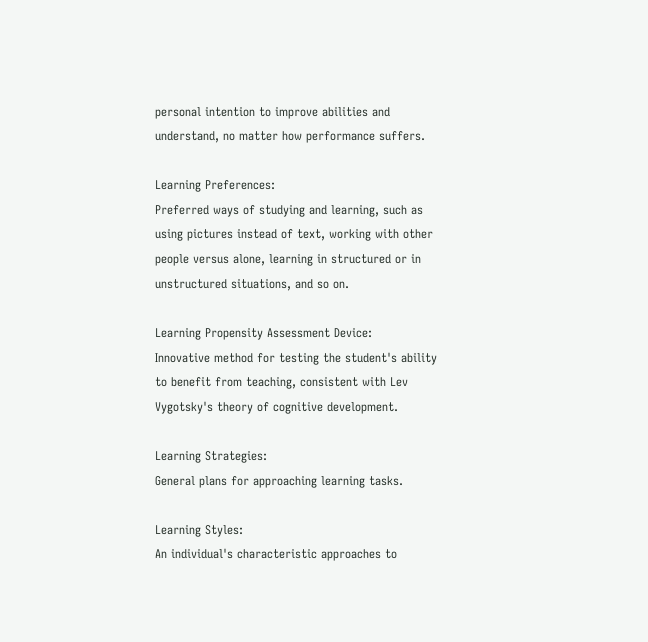personal intention to improve abilities and understand, no matter how performance suffers.

Learning Preferences:
Preferred ways of studying and learning, such as using pictures instead of text, working with other people versus alone, learning in structured or in unstructured situations, and so on.

Learning Propensity Assessment Device:
Innovative method for testing the student's ability to benefit from teaching, consistent with Lev Vygotsky's theory of cognitive development.

Learning Strategies:
General plans for approaching learning tasks.

Learning Styles:
An individual's characteristic approaches to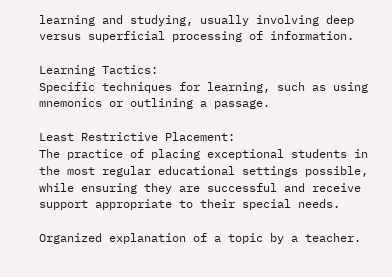learning and studying, usually involving deep versus superficial processing of information.

Learning Tactics:
Specific techniques for learning, such as using mnemonics or outlining a passage.

Least Restrictive Placement:
The practice of placing exceptional students in the most regular educational settings possible, while ensuring they are successful and receive support appropriate to their special needs.

Organized explanation of a topic by a teacher.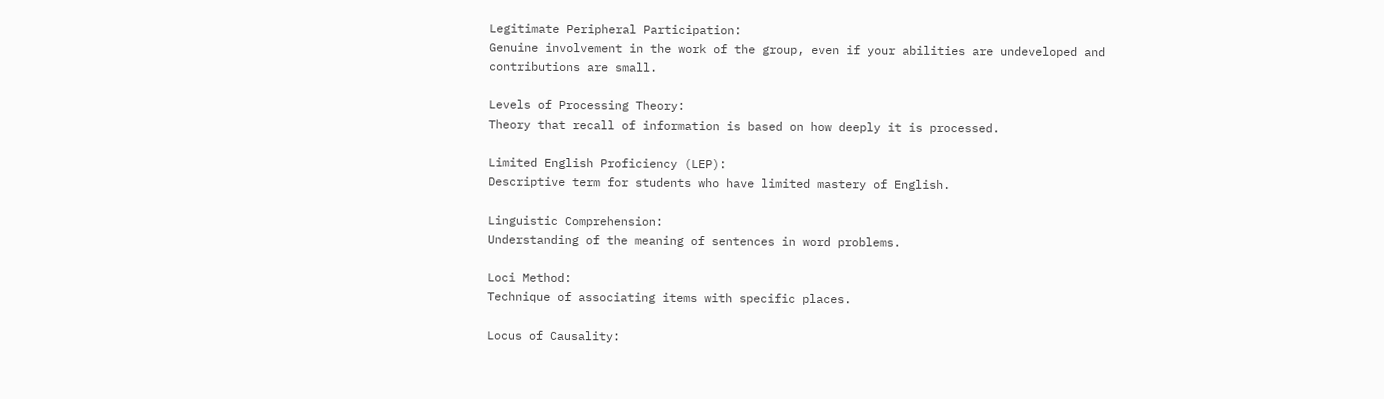Legitimate Peripheral Participation:
Genuine involvement in the work of the group, even if your abilities are undeveloped and contributions are small.

Levels of Processing Theory:
Theory that recall of information is based on how deeply it is processed.

Limited English Proficiency (LEP):
Descriptive term for students who have limited mastery of English.

Linguistic Comprehension:
Understanding of the meaning of sentences in word problems.

Loci Method:
Technique of associating items with specific places.

Locus of Causality: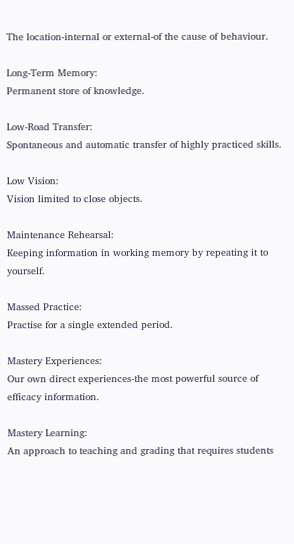The location-internal or external-of the cause of behaviour.

Long-Term Memory:
Permanent store of knowledge.

Low-Road Transfer:
Spontaneous and automatic transfer of highly practiced skills.

Low Vision:
Vision limited to close objects.

Maintenance Rehearsal:
Keeping information in working memory by repeating it to yourself.

Massed Practice:
Practise for a single extended period.

Mastery Experiences:
Our own direct experiences-the most powerful source of efficacy information.

Mastery Learning:
An approach to teaching and grading that requires students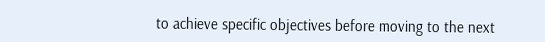to achieve specific objectives before moving to the next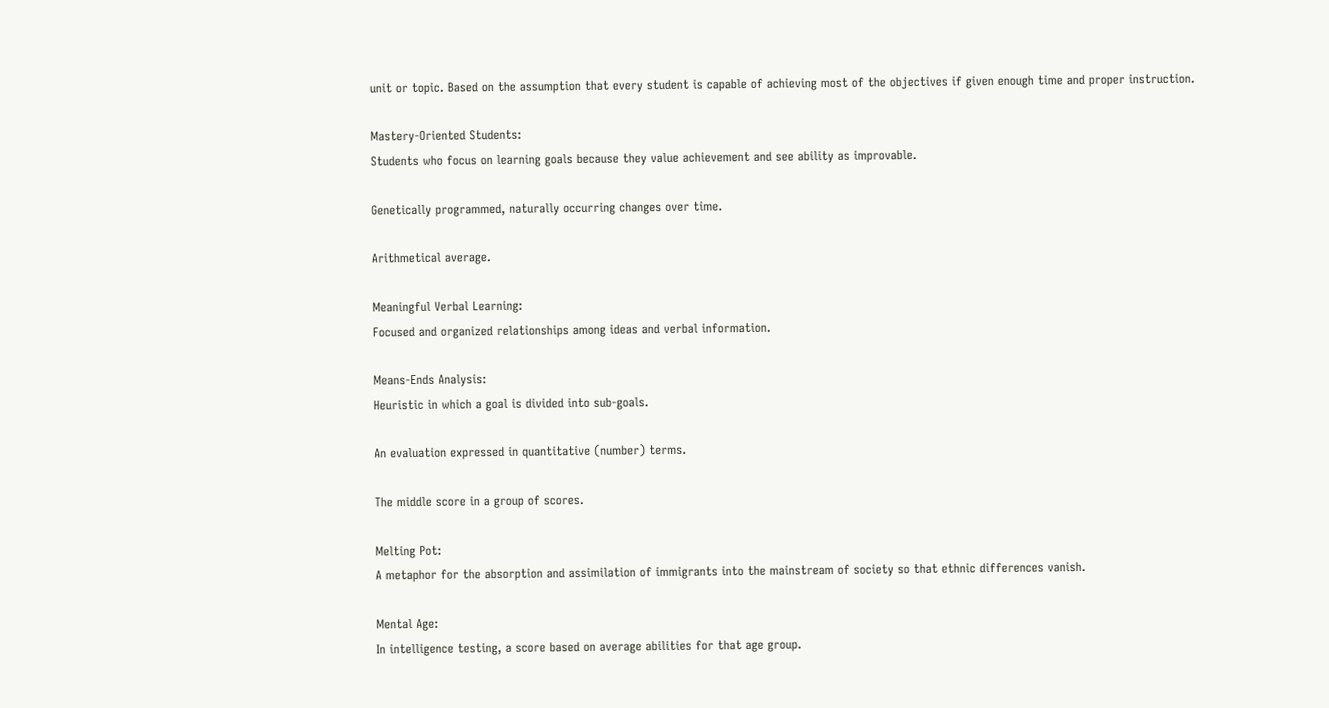unit or topic. Based on the assumption that every student is capable of achieving most of the objectives if given enough time and proper instruction.

Mastery-Oriented Students:
Students who focus on learning goals because they value achievement and see ability as improvable.

Genetically programmed, naturally occurring changes over time.

Arithmetical average.

Meaningful Verbal Learning:
Focused and organized relationships among ideas and verbal information.

Means-Ends Analysis:
Heuristic in which a goal is divided into sub-goals.

An evaluation expressed in quantitative (number) terms.

The middle score in a group of scores.

Melting Pot:
A metaphor for the absorption and assimilation of immigrants into the mainstream of society so that ethnic differences vanish.

Mental Age:
In intelligence testing, a score based on average abilities for that age group.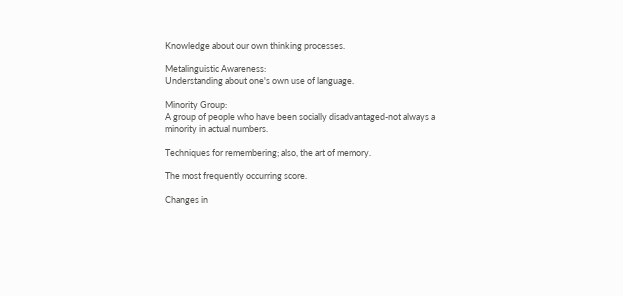Knowledge about our own thinking processes.

Metalinguistic Awareness:
Understanding about one's own use of language.

Minority Group:
A group of people who have been socially disadvantaged-not always a minority in actual numbers.

Techniques for remembering; also, the art of memory.

The most frequently occurring score.

Changes in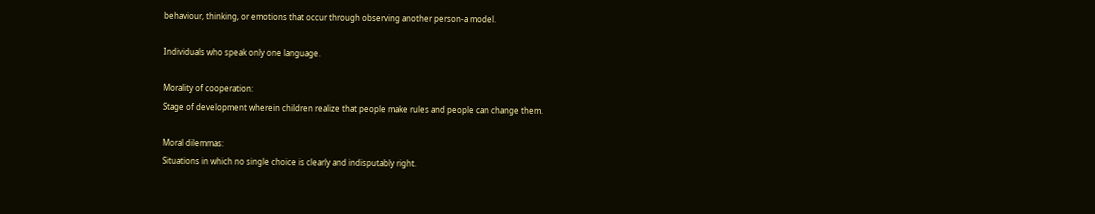behaviour, thinking, or emotions that occur through observing another person-a model.

Individuals who speak only one language.

Morality of cooperation:
Stage of development wherein children realize that people make rules and people can change them.

Moral dilemmas:
Situations in which no single choice is clearly and indisputably right.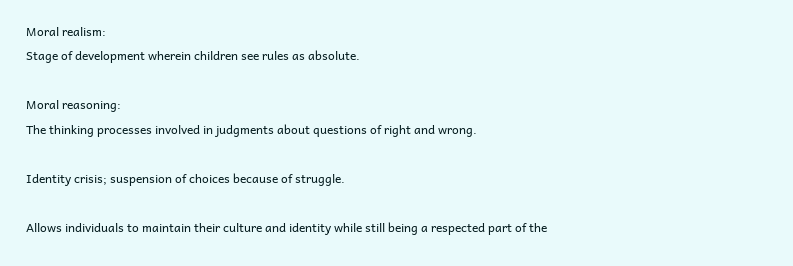Moral realism:
Stage of development wherein children see rules as absolute.

Moral reasoning:
The thinking processes involved in judgments about questions of right and wrong.

Identity crisis; suspension of choices because of struggle.

Allows individuals to maintain their culture and identity while still being a respected part of the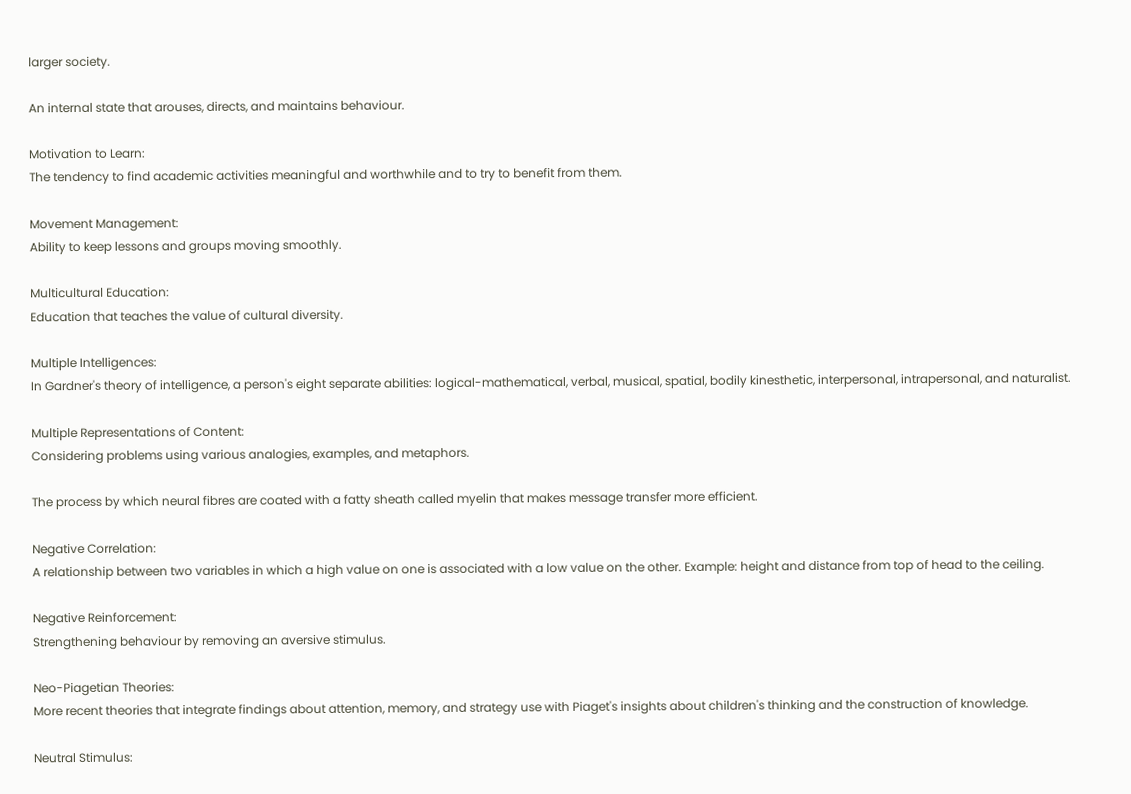larger society.

An internal state that arouses, directs, and maintains behaviour.

Motivation to Learn:
The tendency to find academic activities meaningful and worthwhile and to try to benefit from them.

Movement Management:
Ability to keep lessons and groups moving smoothly.

Multicultural Education:
Education that teaches the value of cultural diversity.

Multiple Intelligences:
In Gardner's theory of intelligence, a person's eight separate abilities: logical-mathematical, verbal, musical, spatial, bodily kinesthetic, interpersonal, intrapersonal, and naturalist.

Multiple Representations of Content:
Considering problems using various analogies, examples, and metaphors.

The process by which neural fibres are coated with a fatty sheath called myelin that makes message transfer more efficient.

Negative Correlation:
A relationship between two variables in which a high value on one is associated with a low value on the other. Example: height and distance from top of head to the ceiling.

Negative Reinforcement:
Strengthening behaviour by removing an aversive stimulus.

Neo-Piagetian Theories:
More recent theories that integrate findings about attention, memory, and strategy use with Piaget's insights about children's thinking and the construction of knowledge.

Neutral Stimulus: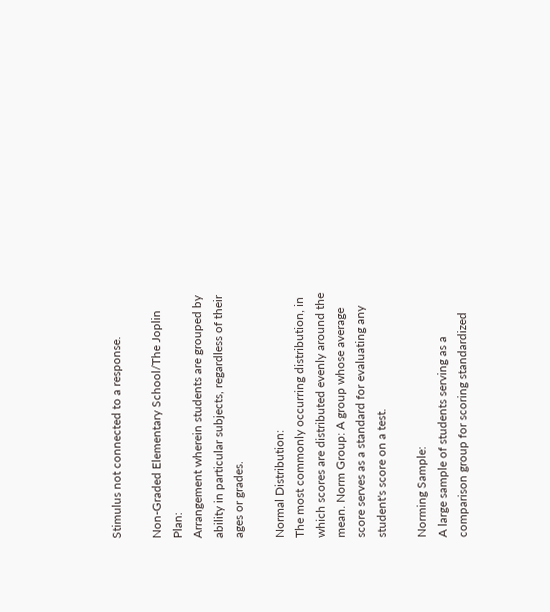Stimulus not connected to a response.

Non-Graded Elementary School/The Joplin Plan:
Arrangement wherein students are grouped by ability in particular subjects, regardless of their ages or grades.

Normal Distribution:
The most commonly occurring distribution, in which scores are distributed evenly around the mean. Norm Group: A group whose average score serves as a standard for evaluating any student's score on a test.

Norming Sample:
A large sample of students serving as a comparison group for scoring standardized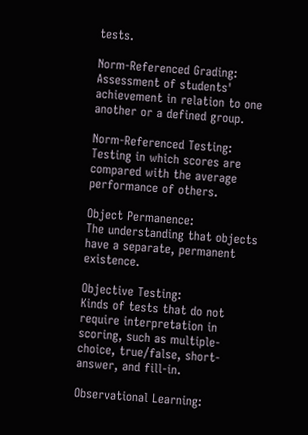tests.

Norm-Referenced Grading:
Assessment of students' achievement in relation to one another or a defined group.

Norm-Referenced Testing:
Testing in which scores are compared with the average performance of others.

Object Permanence:
The understanding that objects have a separate, permanent existence.

Objective Testing:
Kinds of tests that do not require interpretation in scoring, such as multiple-choice, true/false, short-answer, and fill-in.

Observational Learning: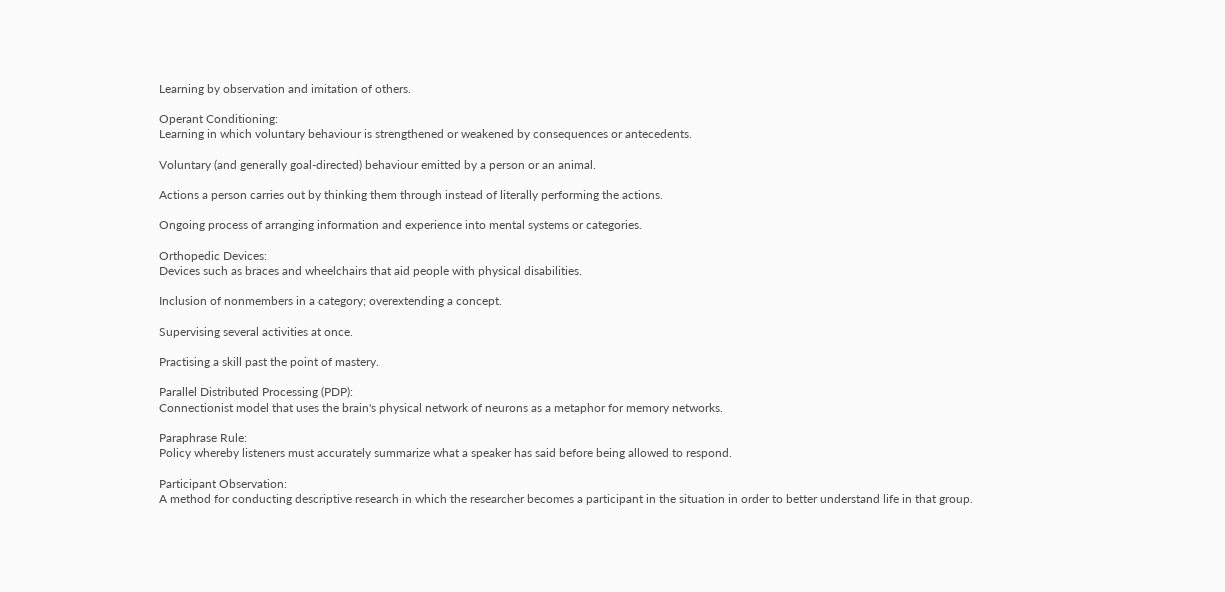Learning by observation and imitation of others.

Operant Conditioning:
Learning in which voluntary behaviour is strengthened or weakened by consequences or antecedents.

Voluntary (and generally goal-directed) behaviour emitted by a person or an animal.

Actions a person carries out by thinking them through instead of literally performing the actions.

Ongoing process of arranging information and experience into mental systems or categories.

Orthopedic Devices:
Devices such as braces and wheelchairs that aid people with physical disabilities.

Inclusion of nonmembers in a category; overextending a concept.

Supervising several activities at once.

Practising a skill past the point of mastery.

Parallel Distributed Processing (PDP):
Connectionist model that uses the brain's physical network of neurons as a metaphor for memory networks.

Paraphrase Rule:
Policy whereby listeners must accurately summarize what a speaker has said before being allowed to respond.

Participant Observation:
A method for conducting descriptive research in which the researcher becomes a participant in the situation in order to better understand life in that group.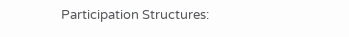Participation Structures: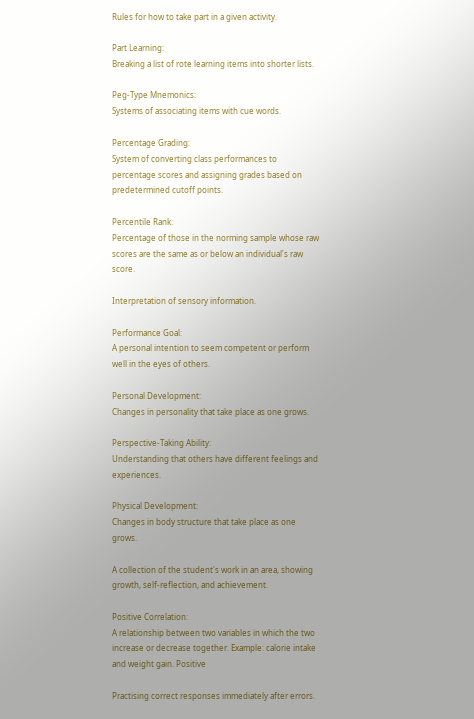Rules for how to take part in a given activity.

Part Learning:
Breaking a list of rote learning items into shorter lists.

Peg-Type Mnemonics:
Systems of associating items with cue words.

Percentage Grading:
System of converting class performances to percentage scores and assigning grades based on predetermined cutoff points.

Percentile Rank:
Percentage of those in the norming sample whose raw scores are the same as or below an individual's raw score.

Interpretation of sensory information.

Performance Goal:
A personal intention to seem competent or perform well in the eyes of others.

Personal Development:
Changes in personality that take place as one grows.

Perspective-Taking Ability:
Understanding that others have different feelings and experiences.

Physical Development:
Changes in body structure that take place as one grows.

A collection of the student's work in an area, showing growth, self-reflection, and achievement.

Positive Correlation:
A relationship between two variables in which the two increase or decrease together. Example: calorie intake and weight gain. Positive

Practising correct responses immediately after errors.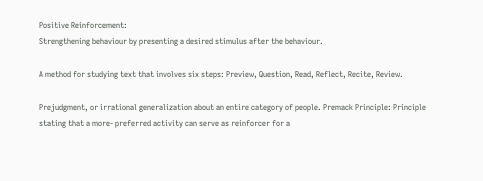Positive Reinforcement:
Strengthening behaviour by presenting a desired stimulus after the behaviour.

A method for studying text that involves six steps: Preview, Question, Read, Reflect, Recite, Review.

Prejudgment, or irrational generalization about an entire category of people. Premack Principle: Principle stating that a more- preferred activity can serve as reinforcer for a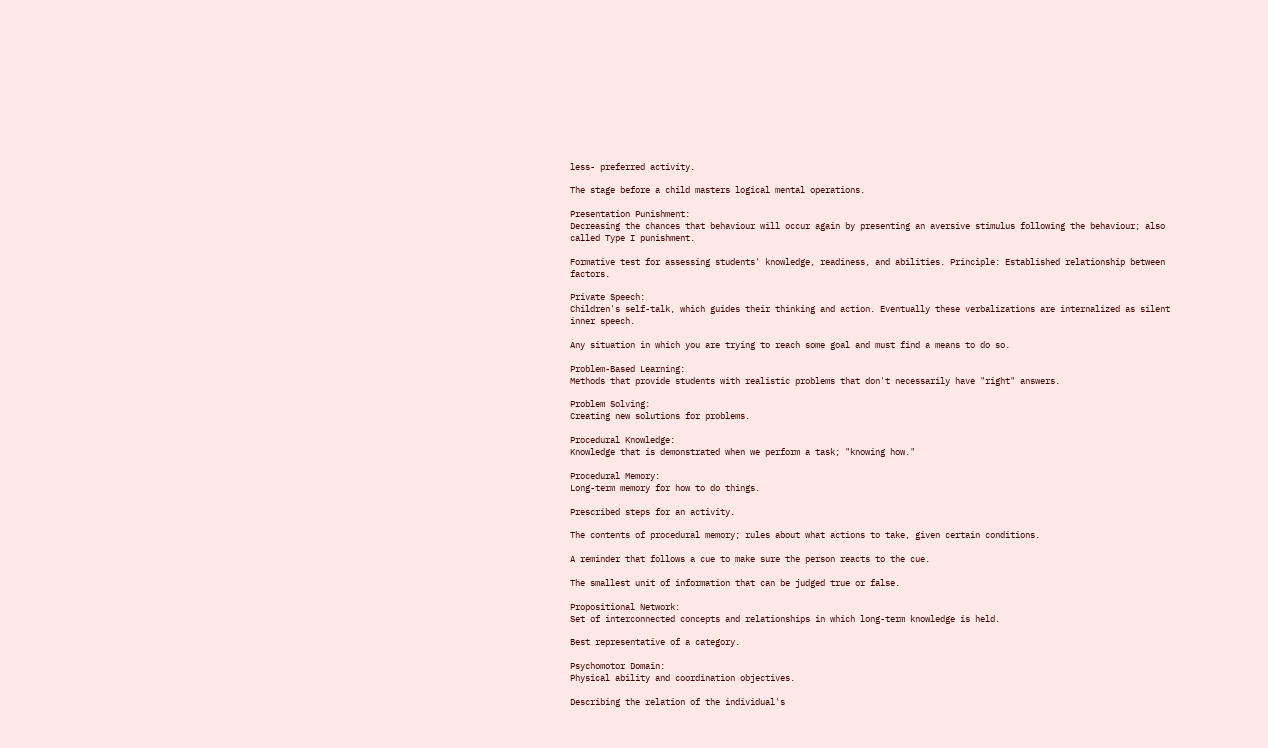less- preferred activity.

The stage before a child masters logical mental operations.

Presentation Punishment:
Decreasing the chances that behaviour will occur again by presenting an aversive stimulus following the behaviour; also called Type I punishment.

Formative test for assessing students' knowledge, readiness, and abilities. Principle: Established relationship between factors.

Private Speech:
Children's self-talk, which guides their thinking and action. Eventually these verbalizations are internalized as silent inner speech.

Any situation in which you are trying to reach some goal and must find a means to do so.

Problem-Based Learning:
Methods that provide students with realistic problems that don't necessarily have "right" answers.

Problem Solving:
Creating new solutions for problems.

Procedural Knowledge:
Knowledge that is demonstrated when we perform a task; "knowing how."

Procedural Memory:
Long-term memory for how to do things.

Prescribed steps for an activity.

The contents of procedural memory; rules about what actions to take, given certain conditions.

A reminder that follows a cue to make sure the person reacts to the cue.

The smallest unit of information that can be judged true or false.

Propositional Network:
Set of interconnected concepts and relationships in which long-term knowledge is held.

Best representative of a category.

Psychomotor Domain:
Physical ability and coordination objectives.

Describing the relation of the individual's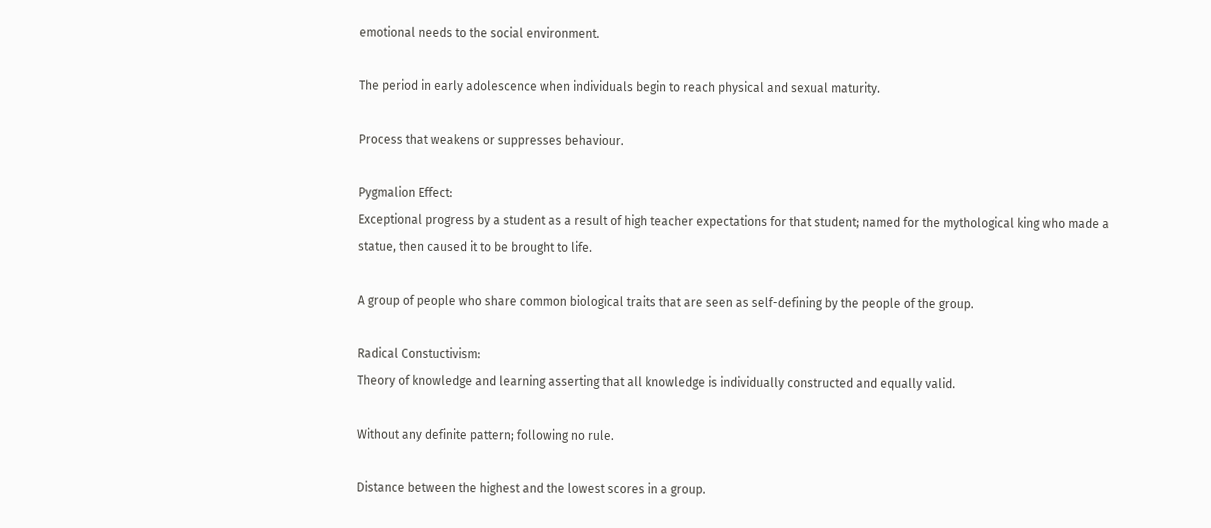emotional needs to the social environment.

The period in early adolescence when individuals begin to reach physical and sexual maturity.

Process that weakens or suppresses behaviour.

Pygmalion Effect:
Exceptional progress by a student as a result of high teacher expectations for that student; named for the mythological king who made a statue, then caused it to be brought to life.

A group of people who share common biological traits that are seen as self-defining by the people of the group.

Radical Constuctivism:
Theory of knowledge and learning asserting that all knowledge is individually constructed and equally valid.

Without any definite pattern; following no rule.

Distance between the highest and the lowest scores in a group.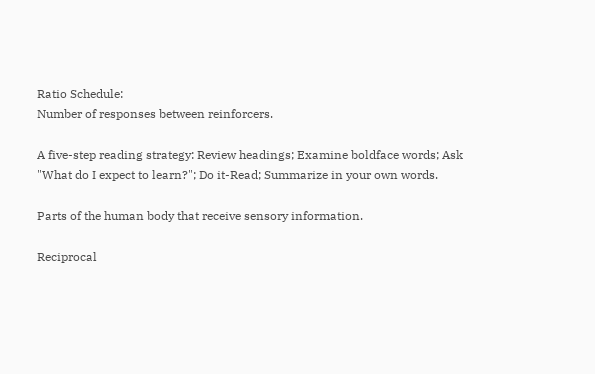Ratio Schedule:
Number of responses between reinforcers.

A five-step reading strategy: Review headings; Examine boldface words; Ask "What do I expect to learn?"; Do it-Read; Summarize in your own words.

Parts of the human body that receive sensory information.

Reciprocal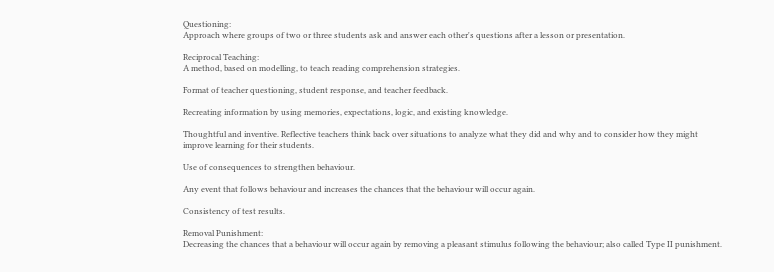Questioning:
Approach where groups of two or three students ask and answer each other's questions after a lesson or presentation.

Reciprocal Teaching:
A method, based on modelling, to teach reading comprehension strategies.

Format of teacher questioning, student response, and teacher feedback.

Recreating information by using memories, expectations, logic, and existing knowledge.

Thoughtful and inventive. Reflective teachers think back over situations to analyze what they did and why and to consider how they might improve learning for their students.

Use of consequences to strengthen behaviour.

Any event that follows behaviour and increases the chances that the behaviour will occur again.

Consistency of test results.

Removal Punishment:
Decreasing the chances that a behaviour will occur again by removing a pleasant stimulus following the behaviour; also called Type II punishment.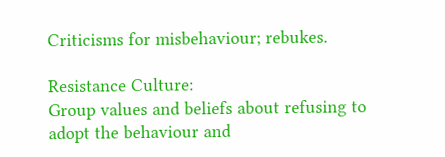Criticisms for misbehaviour; rebukes.

Resistance Culture:
Group values and beliefs about refusing to adopt the behaviour and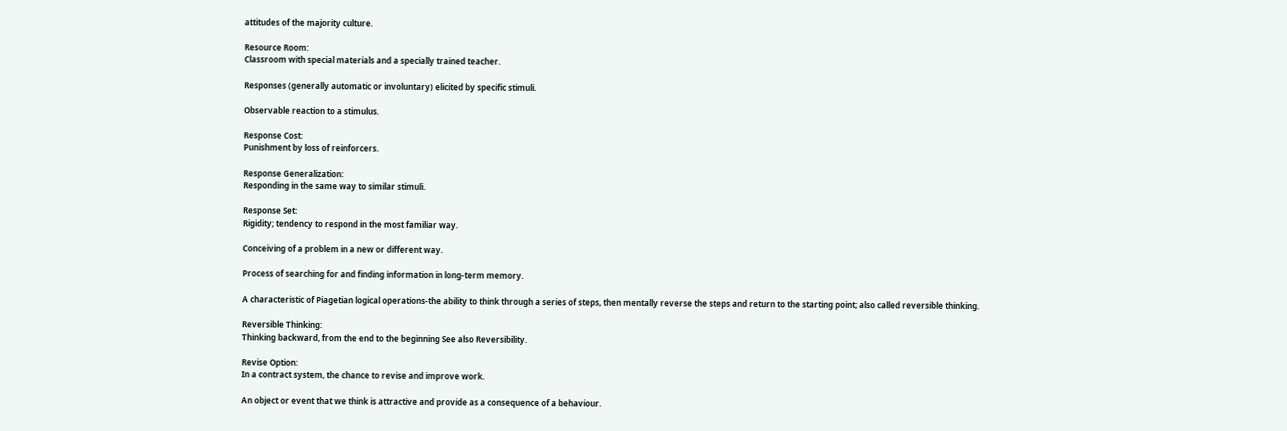attitudes of the majority culture.

Resource Room:
Classroom with special materials and a specially trained teacher.

Responses (generally automatic or involuntary) elicited by specific stimuli.

Observable reaction to a stimulus.

Response Cost:
Punishment by loss of reinforcers.

Response Generalization:
Responding in the same way to similar stimuli.

Response Set:
Rigidity; tendency to respond in the most familiar way.

Conceiving of a problem in a new or different way.

Process of searching for and finding information in long-term memory.

A characteristic of Piagetian logical operations-the ability to think through a series of steps, then mentally reverse the steps and return to the starting point; also called reversible thinking.

Reversible Thinking:
Thinking backward, from the end to the beginning See also Reversibility.

Revise Option:
In a contract system, the chance to revise and improve work.

An object or event that we think is attractive and provide as a consequence of a behaviour.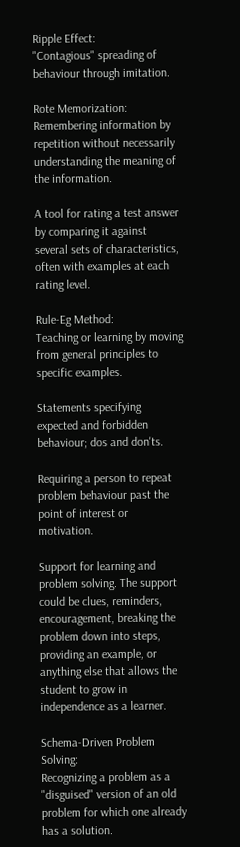Ripple Effect:
"Contagious" spreading of behaviour through imitation.

Rote Memorization:
Remembering information by repetition without necessarily understanding the meaning of the information.

A tool for rating a test answer by comparing it against several sets of characteristics, often with examples at each rating level.

Rule-Eg Method:
Teaching or learning by moving from general principles to specific examples.

Statements specifying expected and forbidden behaviour; dos and don'ts.

Requiring a person to repeat problem behaviour past the point of interest or motivation.

Support for learning and problem solving. The support could be clues, reminders, encouragement, breaking the problem down into steps, providing an example, or anything else that allows the student to grow in independence as a learner.

Schema-Driven Problem Solving:
Recognizing a problem as a "disguised" version of an old problem for which one already has a solution.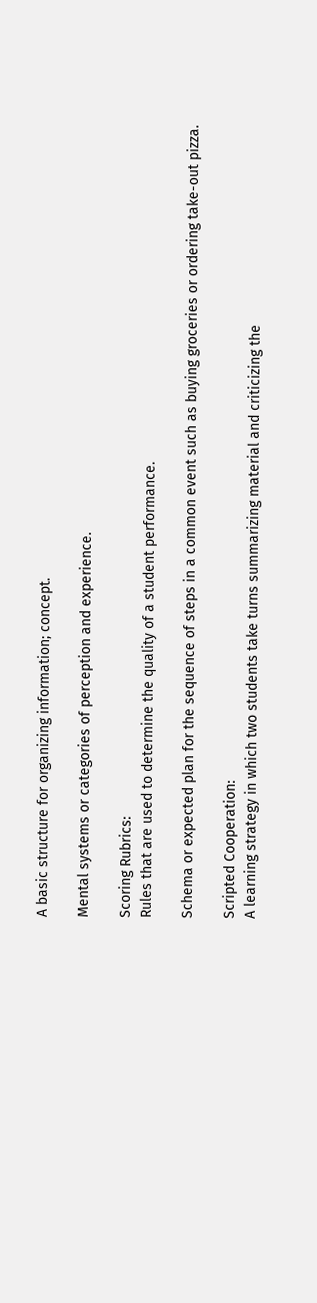A basic structure for organizing information; concept.

Mental systems or categories of perception and experience.

Scoring Rubrics:
Rules that are used to determine the quality of a student performance.

Schema or expected plan for the sequence of steps in a common event such as buying groceries or ordering take-out pizza.

Scripted Cooperation:
A learning strategy in which two students take turns summarizing material and criticizing the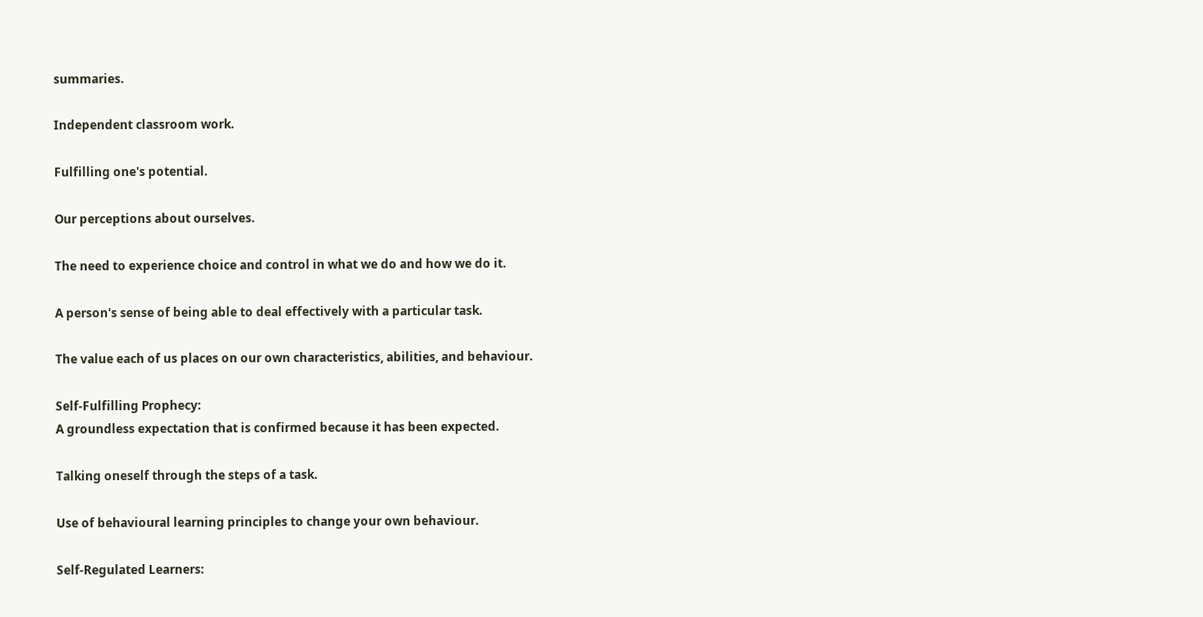summaries.

Independent classroom work.

Fulfilling one's potential.

Our perceptions about ourselves.

The need to experience choice and control in what we do and how we do it.

A person's sense of being able to deal effectively with a particular task.

The value each of us places on our own characteristics, abilities, and behaviour.

Self-Fulfilling Prophecy:
A groundless expectation that is confirmed because it has been expected.

Talking oneself through the steps of a task.

Use of behavioural learning principles to change your own behaviour.

Self-Regulated Learners: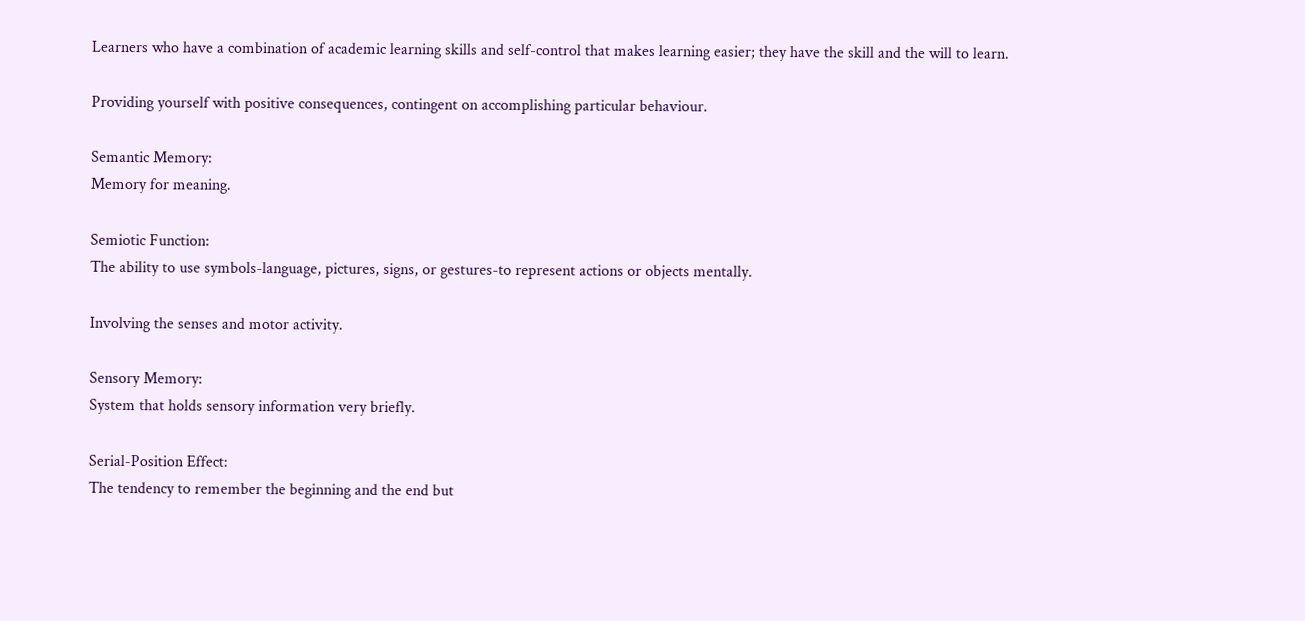Learners who have a combination of academic learning skills and self-control that makes learning easier; they have the skill and the will to learn.

Providing yourself with positive consequences, contingent on accomplishing particular behaviour.

Semantic Memory:
Memory for meaning.

Semiotic Function:
The ability to use symbols-language, pictures, signs, or gestures-to represent actions or objects mentally.

Involving the senses and motor activity.

Sensory Memory:
System that holds sensory information very briefly.

Serial-Position Effect:
The tendency to remember the beginning and the end but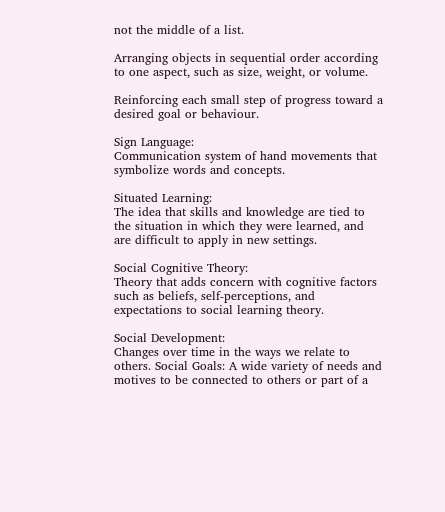not the middle of a list.

Arranging objects in sequential order according to one aspect, such as size, weight, or volume.

Reinforcing each small step of progress toward a desired goal or behaviour.

Sign Language:
Communication system of hand movements that symbolize words and concepts.

Situated Learning:
The idea that skills and knowledge are tied to the situation in which they were learned, and are difficult to apply in new settings.

Social Cognitive Theory:
Theory that adds concern with cognitive factors such as beliefs, self-perceptions, and expectations to social learning theory.

Social Development:
Changes over time in the ways we relate to others. Social Goals: A wide variety of needs and motives to be connected to others or part of a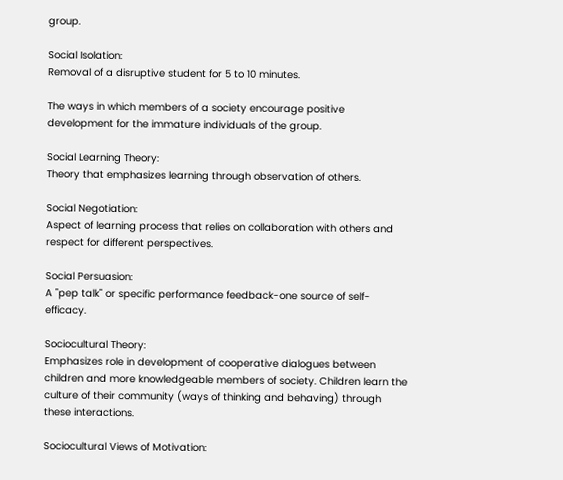group.

Social Isolation:
Removal of a disruptive student for 5 to 10 minutes.

The ways in which members of a society encourage positive development for the immature individuals of the group.

Social Learning Theory:
Theory that emphasizes learning through observation of others.

Social Negotiation:
Aspect of learning process that relies on collaboration with others and respect for different perspectives.

Social Persuasion:
A "pep talk" or specific performance feedback-one source of self-efficacy.

Sociocultural Theory:
Emphasizes role in development of cooperative dialogues between children and more knowledgeable members of society. Children learn the culture of their community (ways of thinking and behaving) through these interactions.

Sociocultural Views of Motivation: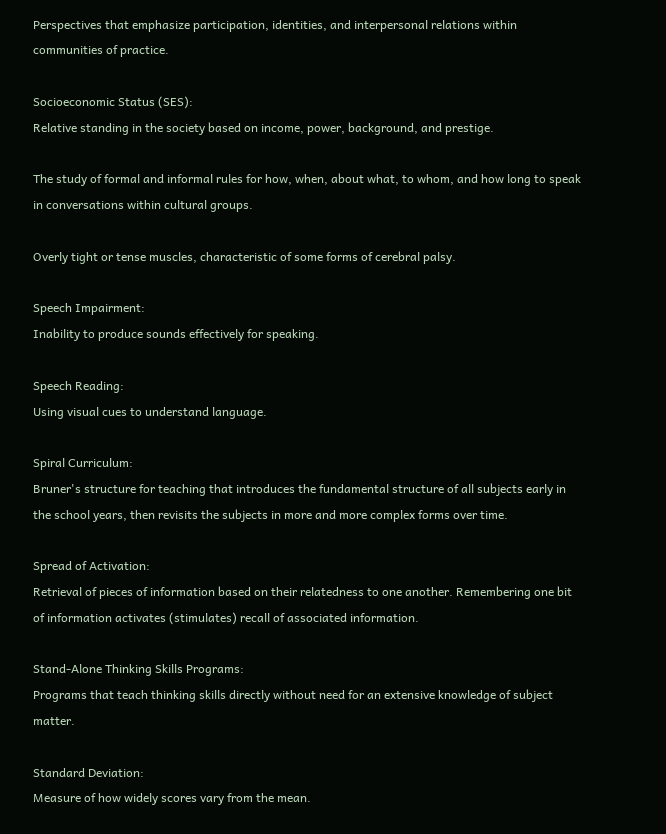Perspectives that emphasize participation, identities, and interpersonal relations within communities of practice.

Socioeconomic Status (SES):
Relative standing in the society based on income, power, background, and prestige.

The study of formal and informal rules for how, when, about what, to whom, and how long to speak in conversations within cultural groups.

Overly tight or tense muscles, characteristic of some forms of cerebral palsy.

Speech Impairment:
Inability to produce sounds effectively for speaking.

Speech Reading:
Using visual cues to understand language.

Spiral Curriculum:
Bruner's structure for teaching that introduces the fundamental structure of all subjects early in the school years, then revisits the subjects in more and more complex forms over time.

Spread of Activation:
Retrieval of pieces of information based on their relatedness to one another. Remembering one bit of information activates (stimulates) recall of associated information.

Stand-Alone Thinking Skills Programs:
Programs that teach thinking skills directly without need for an extensive knowledge of subject matter.

Standard Deviation:
Measure of how widely scores vary from the mean.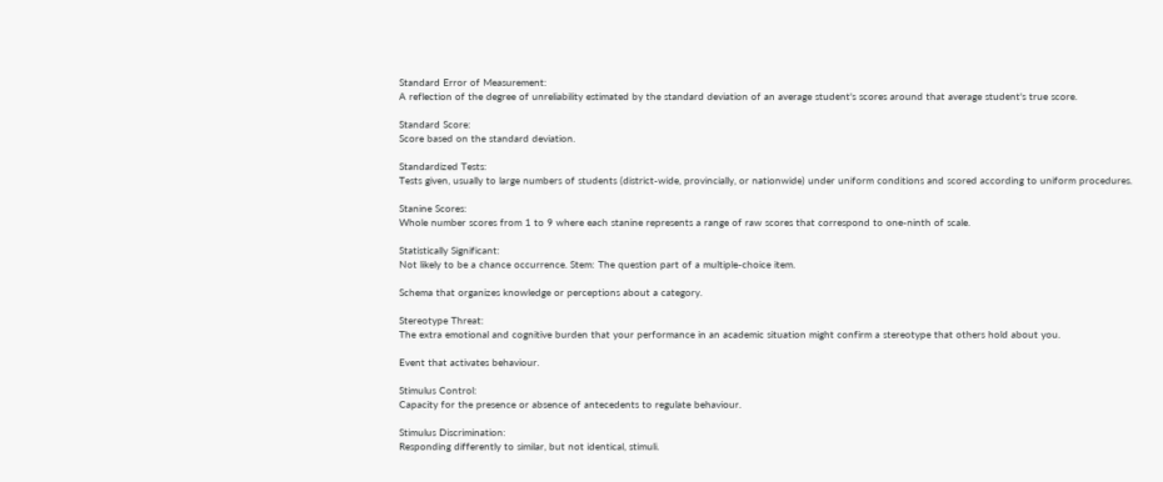Standard Error of Measurement:
A reflection of the degree of unreliability estimated by the standard deviation of an average student's scores around that average student's true score.

Standard Score:
Score based on the standard deviation.

Standardized Tests:
Tests given, usually to large numbers of students (district-wide, provincially, or nationwide) under uniform conditions and scored according to uniform procedures.

Stanine Scores:
Whole number scores from 1 to 9 where each stanine represents a range of raw scores that correspond to one-ninth of scale.

Statistically Significant:
Not likely to be a chance occurrence. Stem: The question part of a multiple-choice item.

Schema that organizes knowledge or perceptions about a category.

Stereotype Threat:
The extra emotional and cognitive burden that your performance in an academic situation might confirm a stereotype that others hold about you.

Event that activates behaviour.

Stimulus Control:
Capacity for the presence or absence of antecedents to regulate behaviour.

Stimulus Discrimination:
Responding differently to similar, but not identical, stimuli.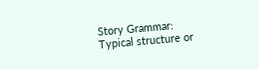Story Grammar:
Typical structure or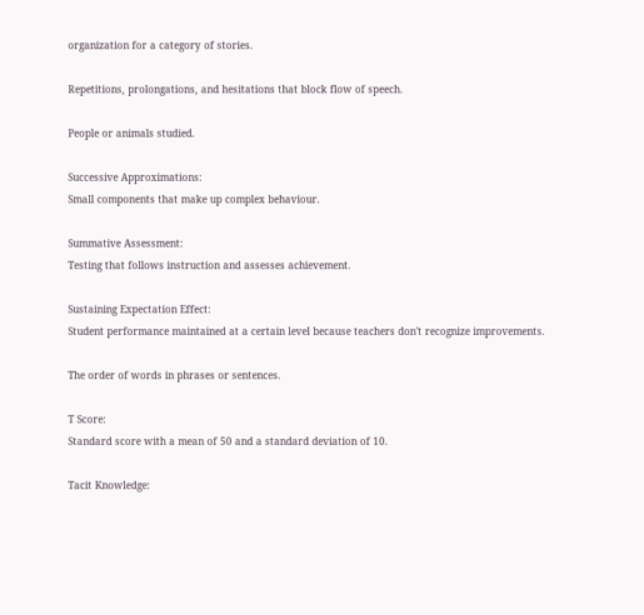organization for a category of stories.

Repetitions, prolongations, and hesitations that block flow of speech.

People or animals studied.

Successive Approximations:
Small components that make up complex behaviour.

Summative Assessment:
Testing that follows instruction and assesses achievement.

Sustaining Expectation Effect:
Student performance maintained at a certain level because teachers don't recognize improvements.

The order of words in phrases or sentences.

T Score:
Standard score with a mean of 50 and a standard deviation of 10.

Tacit Knowledge: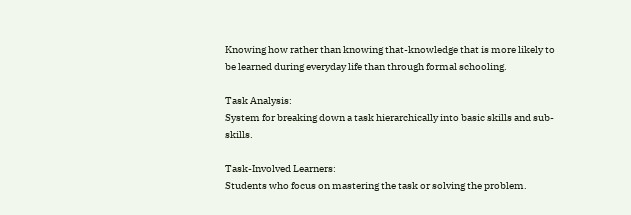Knowing how rather than knowing that-knowledge that is more likely to be learned during everyday life than through formal schooling.

Task Analysis:
System for breaking down a task hierarchically into basic skills and sub-skills.

Task-Involved Learners:
Students who focus on mastering the task or solving the problem.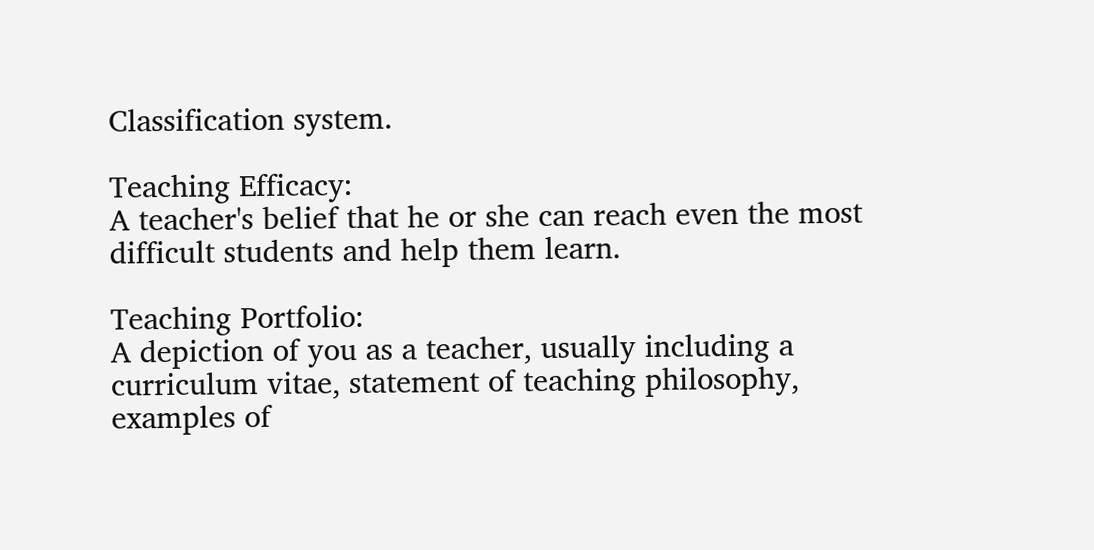Classification system.

Teaching Efficacy:
A teacher's belief that he or she can reach even the most difficult students and help them learn.

Teaching Portfolio:
A depiction of you as a teacher, usually including a curriculum vitae, statement of teaching philosophy, examples of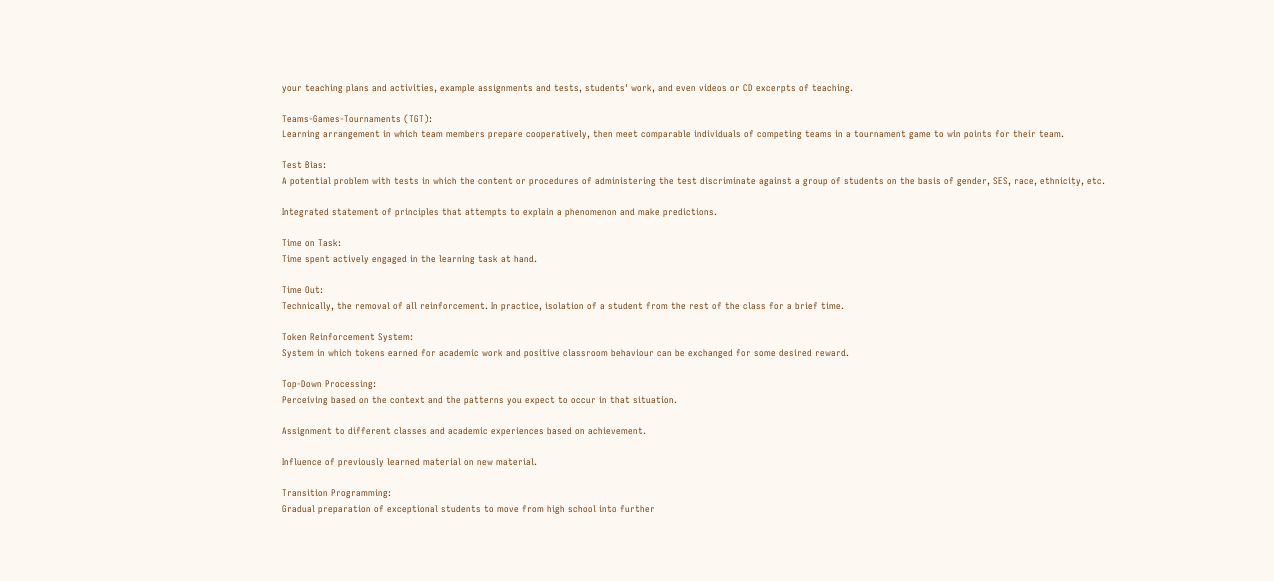your teaching plans and activities, example assignments and tests, students' work, and even videos or CD excerpts of teaching.

Teams-Games-Tournaments (TGT):
Learning arrangement in which team members prepare cooperatively, then meet comparable individuals of competing teams in a tournament game to win points for their team.

Test Bias:
A potential problem with tests in which the content or procedures of administering the test discriminate against a group of students on the basis of gender, SES, race, ethnicity, etc.

Integrated statement of principles that attempts to explain a phenomenon and make predictions.

Time on Task:
Time spent actively engaged in the learning task at hand.

Time Out:
Technically, the removal of all reinforcement. In practice, isolation of a student from the rest of the class for a brief time.

Token Reinforcement System:
System in which tokens earned for academic work and positive classroom behaviour can be exchanged for some desired reward.

Top-Down Processing:
Perceiving based on the context and the patterns you expect to occur in that situation.

Assignment to different classes and academic experiences based on achievement.

Influence of previously learned material on new material.

Transition Programming:
Gradual preparation of exceptional students to move from high school into further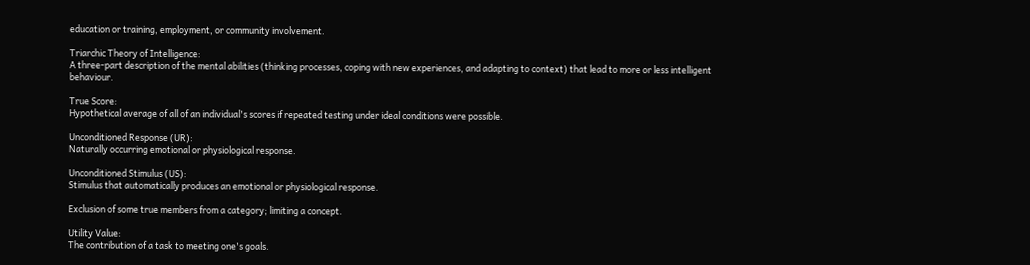education or training, employment, or community involvement.

Triarchic Theory of Intelligence:
A three-part description of the mental abilities (thinking processes, coping with new experiences, and adapting to context) that lead to more or less intelligent behaviour.

True Score:
Hypothetical average of all of an individual's scores if repeated testing under ideal conditions were possible.

Unconditioned Response (UR):
Naturally occurring emotional or physiological response.

Unconditioned Stimulus (US):
Stimulus that automatically produces an emotional or physiological response.

Exclusion of some true members from a category; limiting a concept.

Utility Value:
The contribution of a task to meeting one's goals.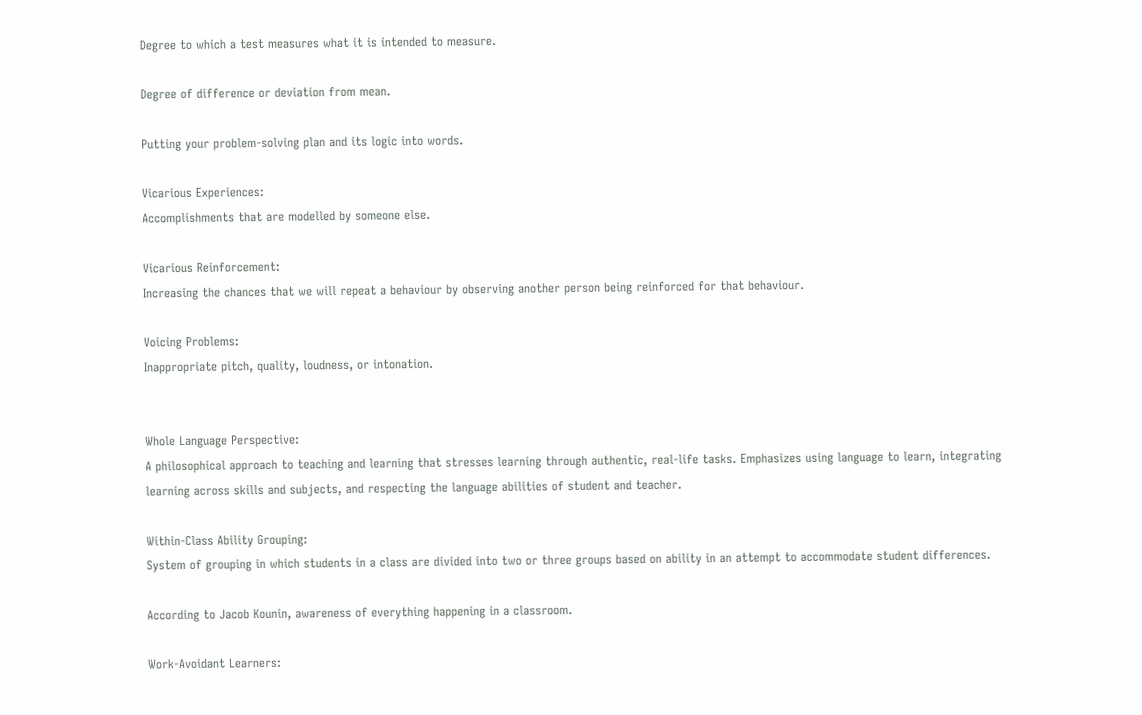Degree to which a test measures what it is intended to measure.

Degree of difference or deviation from mean.

Putting your problem-solving plan and its logic into words.

Vicarious Experiences:
Accomplishments that are modelled by someone else.

Vicarious Reinforcement:
Increasing the chances that we will repeat a behaviour by observing another person being reinforced for that behaviour.

Voicing Problems:
Inappropriate pitch, quality, loudness, or intonation.


Whole Language Perspective:
A philosophical approach to teaching and learning that stresses learning through authentic, real-life tasks. Emphasizes using language to learn, integrating learning across skills and subjects, and respecting the language abilities of student and teacher.

Within-Class Ability Grouping:
System of grouping in which students in a class are divided into two or three groups based on ability in an attempt to accommodate student differences.

According to Jacob Kounin, awareness of everything happening in a classroom.

Work-Avoidant Learners: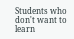Students who don't want to learn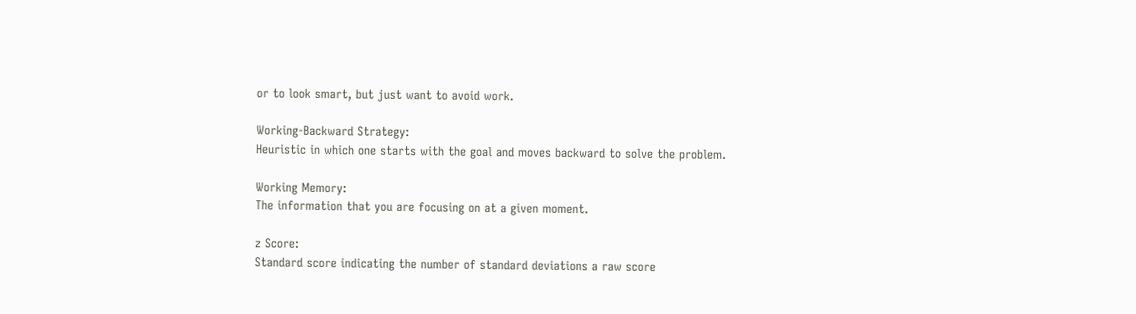or to look smart, but just want to avoid work.

Working-Backward Strategy:
Heuristic in which one starts with the goal and moves backward to solve the problem.

Working Memory:
The information that you are focusing on at a given moment.

z Score:
Standard score indicating the number of standard deviations a raw score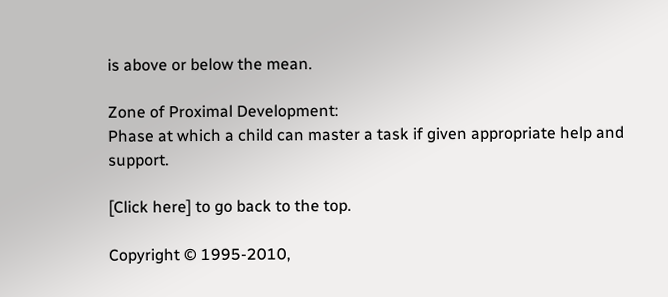is above or below the mean.

Zone of Proximal Development:
Phase at which a child can master a task if given appropriate help and support.

[Click here] to go back to the top.

Copyright © 1995-2010,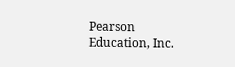Pearson Education, Inc.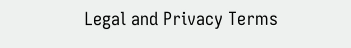Legal and Privacy Terms